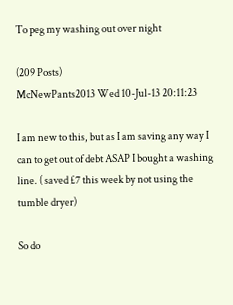To peg my washing out over night

(209 Posts)
McNewPants2013 Wed 10-Jul-13 20:11:23

I am new to this, but as I am saving any way I can to get out of debt ASAP I bought a washing line. ( saved £7 this week by not using the tumble dryer)

So do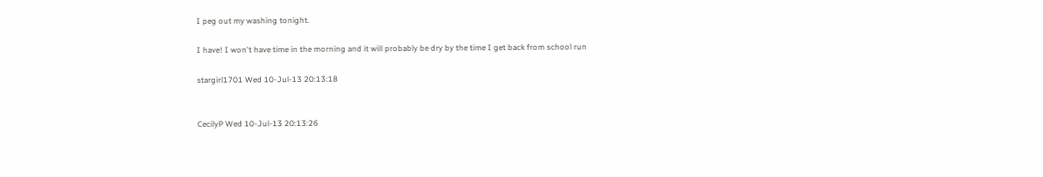I peg out my washing tonight.

I have! I won't have time in the morning and it will probably be dry by the time I get back from school run

stargirl1701 Wed 10-Jul-13 20:13:18


CecilyP Wed 10-Jul-13 20:13:26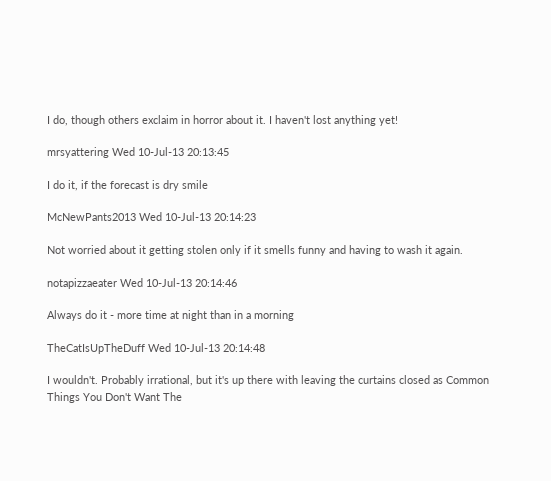I do, though others exclaim in horror about it. I haven't lost anything yet!

mrsyattering Wed 10-Jul-13 20:13:45

I do it, if the forecast is dry smile

McNewPants2013 Wed 10-Jul-13 20:14:23

Not worried about it getting stolen only if it smells funny and having to wash it again.

notapizzaeater Wed 10-Jul-13 20:14:46

Always do it - more time at night than in a morning

TheCatIsUpTheDuff Wed 10-Jul-13 20:14:48

I wouldn't. Probably irrational, but it's up there with leaving the curtains closed as Common Things You Don't Want The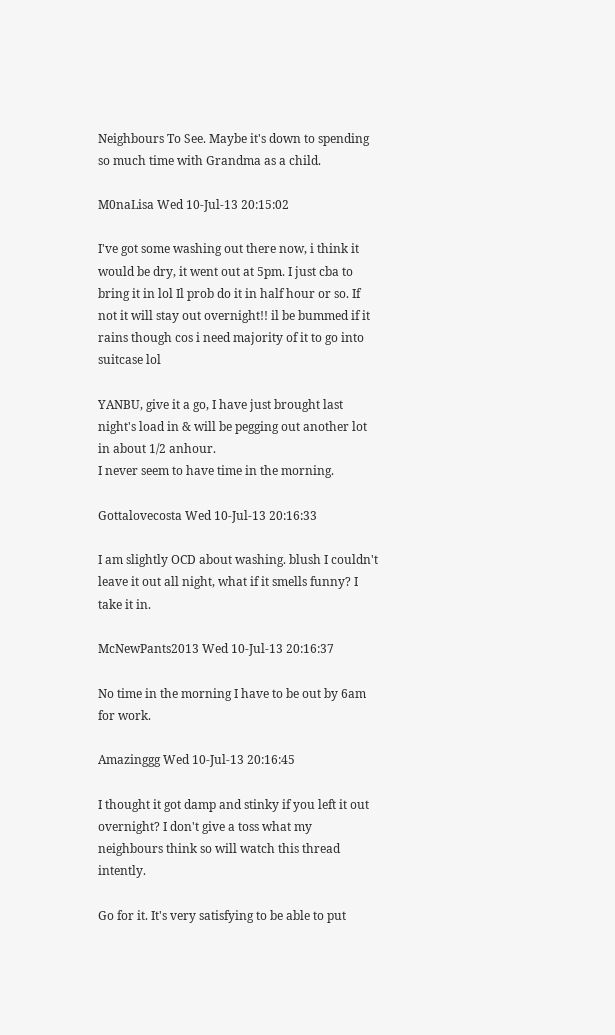Neighbours To See. Maybe it's down to spending so much time with Grandma as a child.

M0naLisa Wed 10-Jul-13 20:15:02

I've got some washing out there now, i think it would be dry, it went out at 5pm. I just cba to bring it in lol Il prob do it in half hour or so. If not it will stay out overnight!! il be bummed if it rains though cos i need majority of it to go into suitcase lol

YANBU, give it a go, I have just brought last night's load in & will be pegging out another lot in about 1/2 anhour.
I never seem to have time in the morning.

Gottalovecosta Wed 10-Jul-13 20:16:33

I am slightly OCD about washing. blush I couldn't leave it out all night, what if it smells funny? I take it in.

McNewPants2013 Wed 10-Jul-13 20:16:37

No time in the morning I have to be out by 6am for work.

Amazinggg Wed 10-Jul-13 20:16:45

I thought it got damp and stinky if you left it out overnight? I don't give a toss what my neighbours think so will watch this thread intently.

Go for it. It's very satisfying to be able to put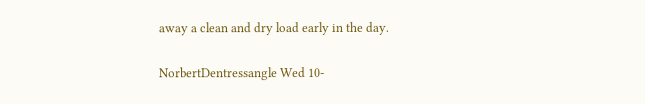away a clean and dry load early in the day.

NorbertDentressangle Wed 10-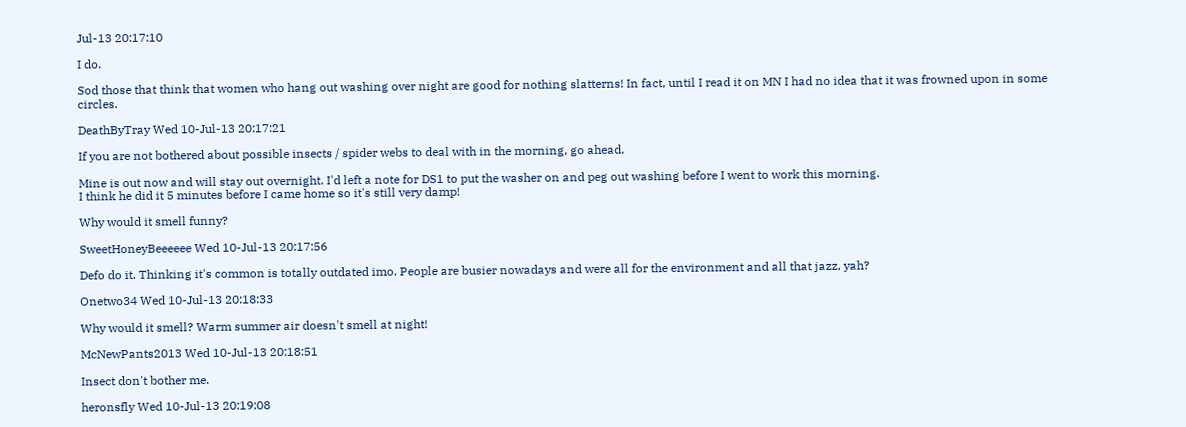Jul-13 20:17:10

I do.

Sod those that think that women who hang out washing over night are good for nothing slatterns! In fact, until I read it on MN I had no idea that it was frowned upon in some circles.

DeathByTray Wed 10-Jul-13 20:17:21

If you are not bothered about possible insects / spider webs to deal with in the morning, go ahead.

Mine is out now and will stay out overnight. I'd left a note for DS1 to put the washer on and peg out washing before I went to work this morning.
I think he did it 5 minutes before I came home so it's still very damp!

Why would it smell funny?

SweetHoneyBeeeeee Wed 10-Jul-13 20:17:56

Defo do it. Thinking it's common is totally outdated imo. People are busier nowadays and were all for the environment and all that jazz, yah?

Onetwo34 Wed 10-Jul-13 20:18:33

Why would it smell? Warm summer air doesn't smell at night!

McNewPants2013 Wed 10-Jul-13 20:18:51

Insect don't bother me.

heronsfly Wed 10-Jul-13 20:19:08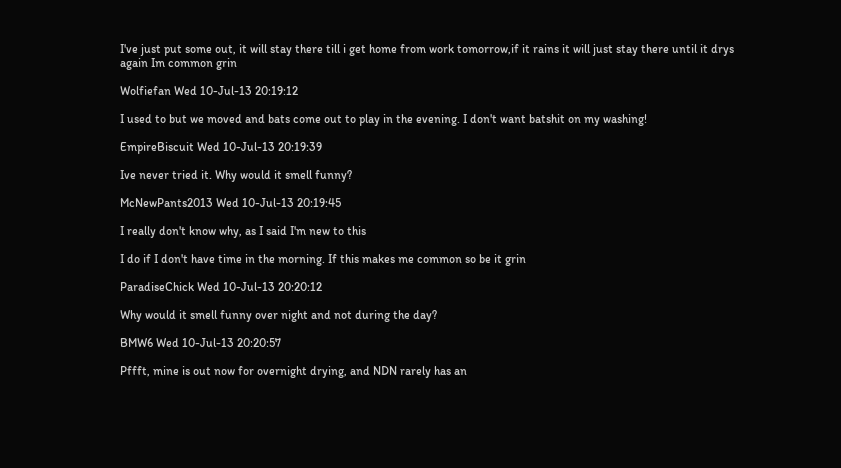I've just put some out, it will stay there till i get home from work tomorrow,if it rains it will just stay there until it drys again Im common grin

Wolfiefan Wed 10-Jul-13 20:19:12

I used to but we moved and bats come out to play in the evening. I don't want batshit on my washing!

EmpireBiscuit Wed 10-Jul-13 20:19:39

Ive never tried it. Why would it smell funny?

McNewPants2013 Wed 10-Jul-13 20:19:45

I really don't know why, as I said I'm new to this

I do if I don't have time in the morning. If this makes me common so be it grin

ParadiseChick Wed 10-Jul-13 20:20:12

Why would it smell funny over night and not during the day?

BMW6 Wed 10-Jul-13 20:20:57

Pffft, mine is out now for overnight drying, and NDN rarely has an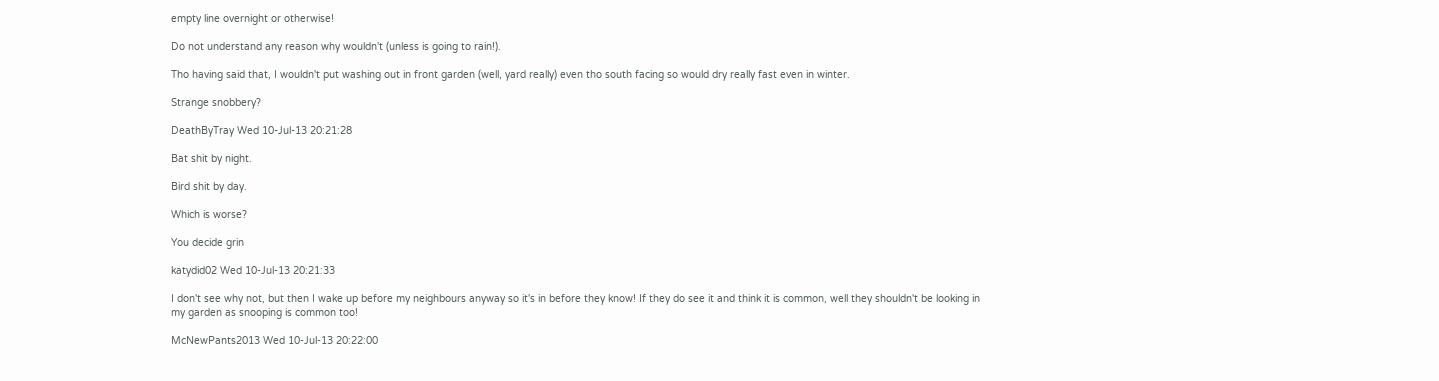empty line overnight or otherwise!

Do not understand any reason why wouldn't (unless is going to rain!).

Tho having said that, I wouldn't put washing out in front garden (well, yard really) even tho south facing so would dry really fast even in winter.

Strange snobbery?

DeathByTray Wed 10-Jul-13 20:21:28

Bat shit by night.

Bird shit by day.

Which is worse?

You decide grin

katydid02 Wed 10-Jul-13 20:21:33

I don't see why not, but then I wake up before my neighbours anyway so it's in before they know! If they do see it and think it is common, well they shouldn't be looking in my garden as snooping is common too!

McNewPants2013 Wed 10-Jul-13 20:22:00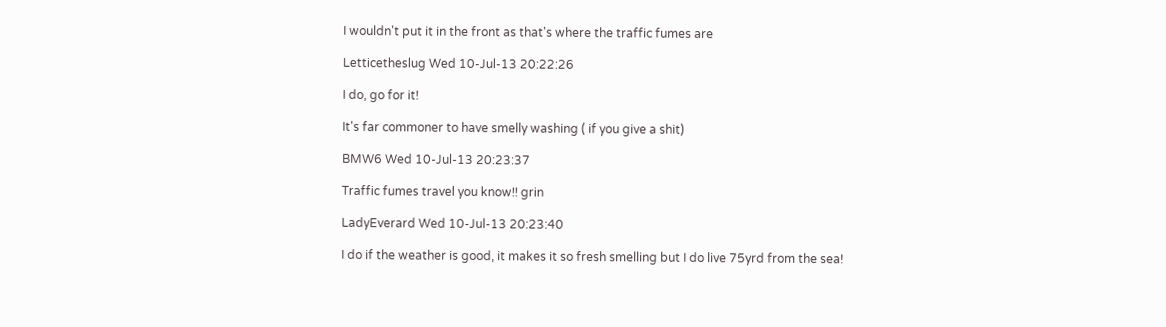I wouldn't put it in the front as that's where the traffic fumes are

Letticetheslug Wed 10-Jul-13 20:22:26

I do, go for it!

It's far commoner to have smelly washing ( if you give a shit)

BMW6 Wed 10-Jul-13 20:23:37

Traffic fumes travel you know!! grin

LadyEverard Wed 10-Jul-13 20:23:40

I do if the weather is good, it makes it so fresh smelling but I do live 75yrd from the sea!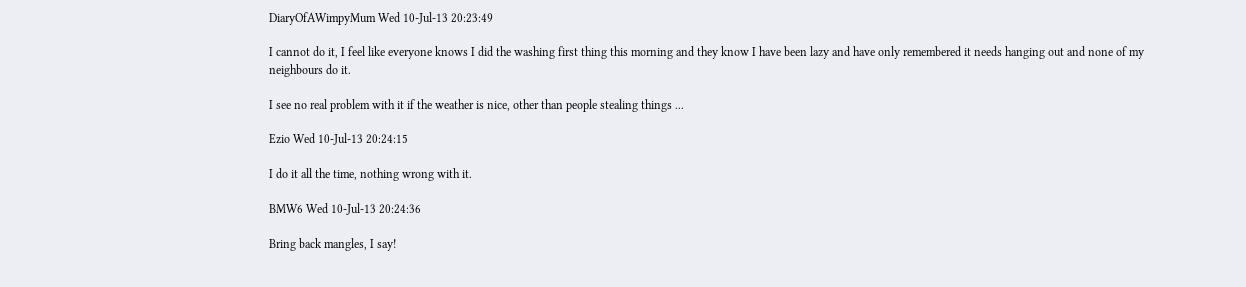DiaryOfAWimpyMum Wed 10-Jul-13 20:23:49

I cannot do it, I feel like everyone knows I did the washing first thing this morning and they know I have been lazy and have only remembered it needs hanging out and none of my neighbours do it.

I see no real problem with it if the weather is nice, other than people stealing things ...

Ezio Wed 10-Jul-13 20:24:15

I do it all the time, nothing wrong with it.

BMW6 Wed 10-Jul-13 20:24:36

Bring back mangles, I say!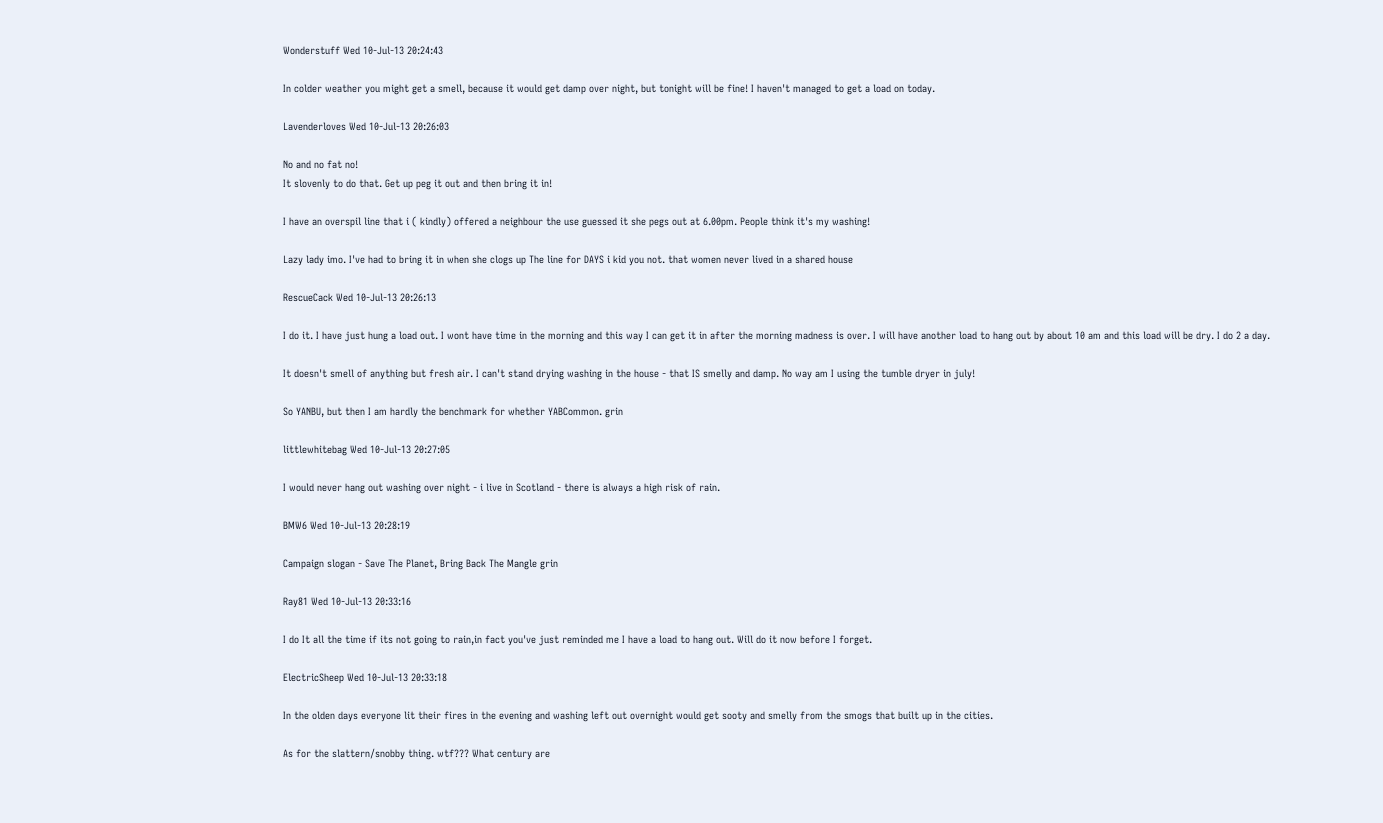Wonderstuff Wed 10-Jul-13 20:24:43

In colder weather you might get a smell, because it would get damp over night, but tonight will be fine! I haven't managed to get a load on today.

Lavenderloves Wed 10-Jul-13 20:26:03

No and no fat no!
It slovenly to do that. Get up peg it out and then bring it in!

I have an overspil line that i ( kindly) offered a neighbour the use guessed it she pegs out at 6.00pm. People think it's my washing!

Lazy lady imo. I've had to bring it in when she clogs up The line for DAYS i kid you not. that women never lived in a shared house

RescueCack Wed 10-Jul-13 20:26:13

I do it. I have just hung a load out. I wont have time in the morning and this way I can get it in after the morning madness is over. I will have another load to hang out by about 10 am and this load will be dry. I do 2 a day.

It doesn't smell of anything but fresh air. I can't stand drying washing in the house - that IS smelly and damp. No way am I using the tumble dryer in july!

So YANBU, but then I am hardly the benchmark for whether YABCommon. grin

littlewhitebag Wed 10-Jul-13 20:27:05

I would never hang out washing over night - i live in Scotland - there is always a high risk of rain.

BMW6 Wed 10-Jul-13 20:28:19

Campaign slogan - Save The Planet, Bring Back The Mangle grin

Ray81 Wed 10-Jul-13 20:33:16

I do It all the time if its not going to rain,in fact you've just reminded me I have a load to hang out. Will do it now before I forget.

ElectricSheep Wed 10-Jul-13 20:33:18

In the olden days everyone lit their fires in the evening and washing left out overnight would get sooty and smelly from the smogs that built up in the cities.

As for the slattern/snobby thing. wtf??? What century are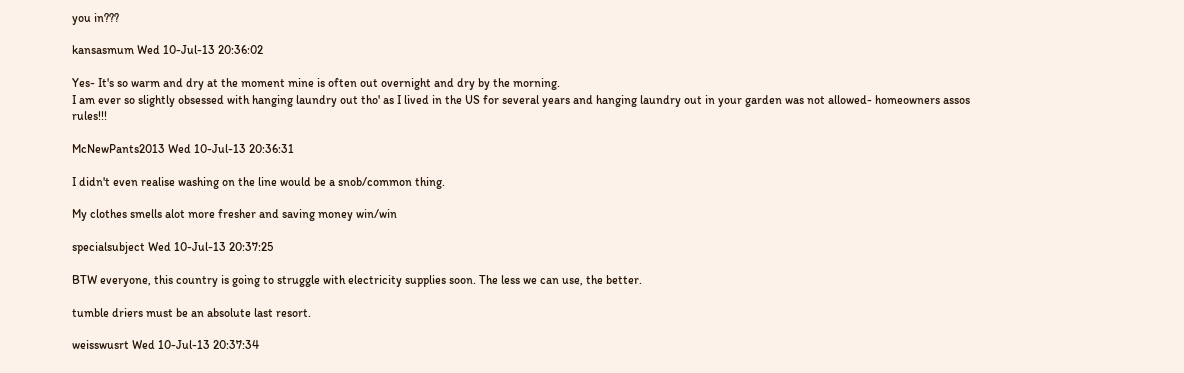you in???

kansasmum Wed 10-Jul-13 20:36:02

Yes- It's so warm and dry at the moment mine is often out overnight and dry by the morning.
I am ever so slightly obsessed with hanging laundry out tho' as I lived in the US for several years and hanging laundry out in your garden was not allowed- homeowners assos rules!!!

McNewPants2013 Wed 10-Jul-13 20:36:31

I didn't even realise washing on the line would be a snob/common thing.

My clothes smells alot more fresher and saving money win/win

specialsubject Wed 10-Jul-13 20:37:25

BTW everyone, this country is going to struggle with electricity supplies soon. The less we can use, the better.

tumble driers must be an absolute last resort.

weisswusrt Wed 10-Jul-13 20:37:34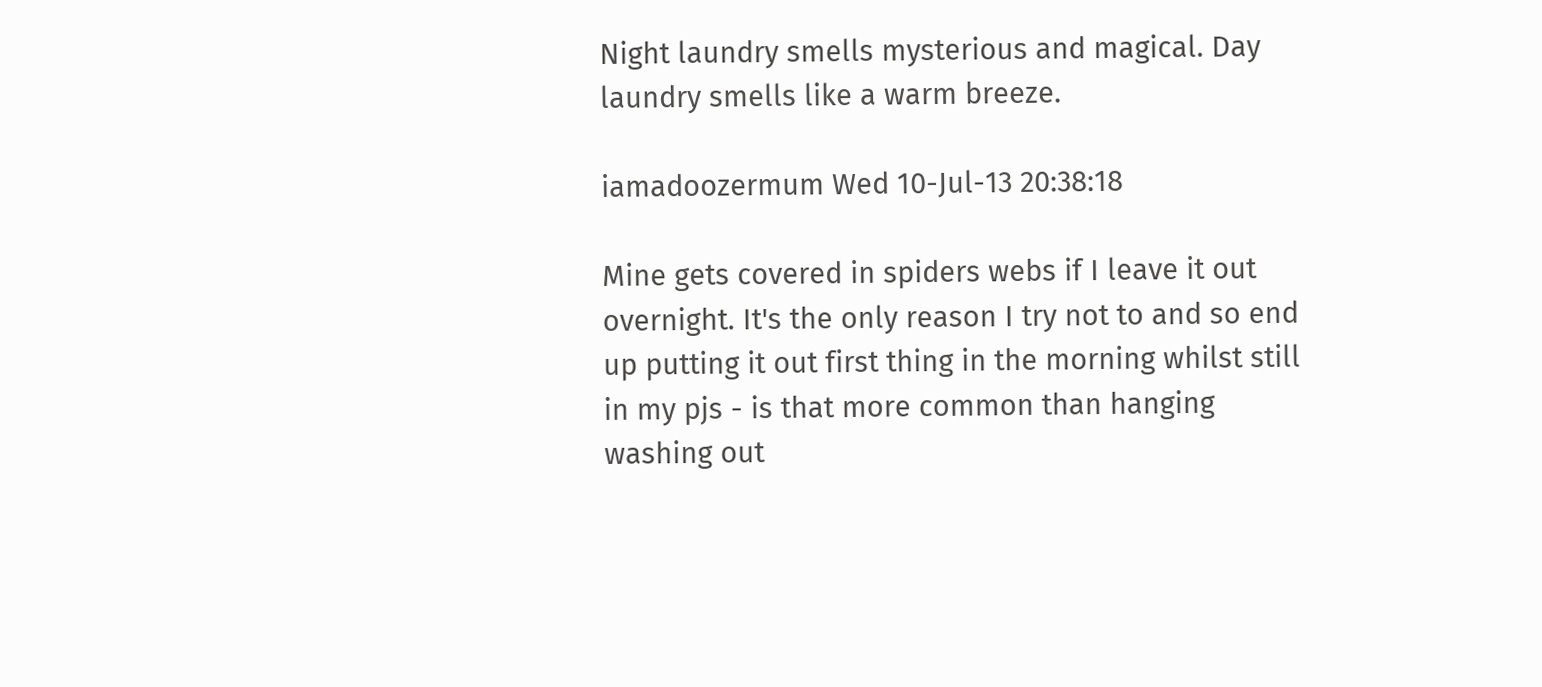Night laundry smells mysterious and magical. Day laundry smells like a warm breeze.

iamadoozermum Wed 10-Jul-13 20:38:18

Mine gets covered in spiders webs if I leave it out overnight. It's the only reason I try not to and so end up putting it out first thing in the morning whilst still in my pjs - is that more common than hanging washing out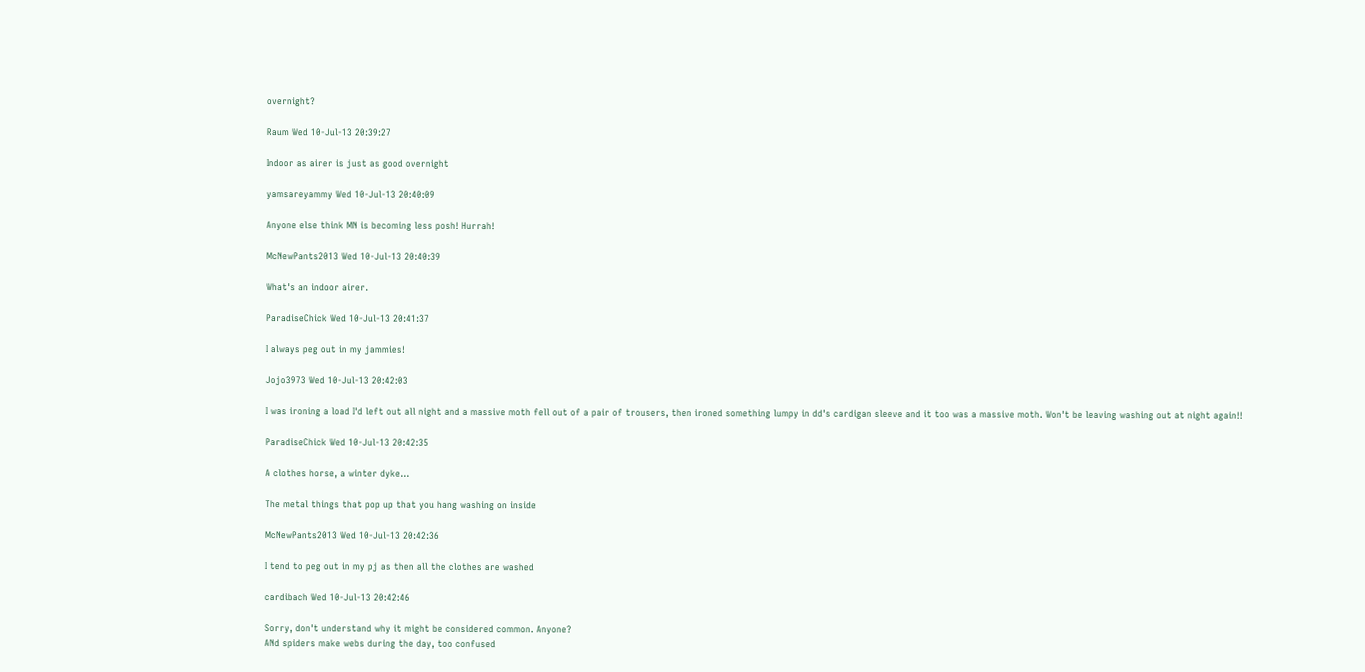overnight?

Raum Wed 10-Jul-13 20:39:27

Indoor as airer is just as good overnight

yamsareyammy Wed 10-Jul-13 20:40:09

Anyone else think MN is becoming less posh! Hurrah!

McNewPants2013 Wed 10-Jul-13 20:40:39

What's an indoor airer.

ParadiseChick Wed 10-Jul-13 20:41:37

I always peg out in my jammies!

Jojo3973 Wed 10-Jul-13 20:42:03

I was ironing a load I'd left out all night and a massive moth fell out of a pair of trousers, then ironed something lumpy in dd's cardigan sleeve and it too was a massive moth. Won't be leaving washing out at night again!!

ParadiseChick Wed 10-Jul-13 20:42:35

A clothes horse, a winter dyke...

The metal things that pop up that you hang washing on inside

McNewPants2013 Wed 10-Jul-13 20:42:36

I tend to peg out in my pj as then all the clothes are washed

cardibach Wed 10-Jul-13 20:42:46

Sorry, don't understand why it might be considered common. Anyone?
ANd spiders make webs during the day, too confused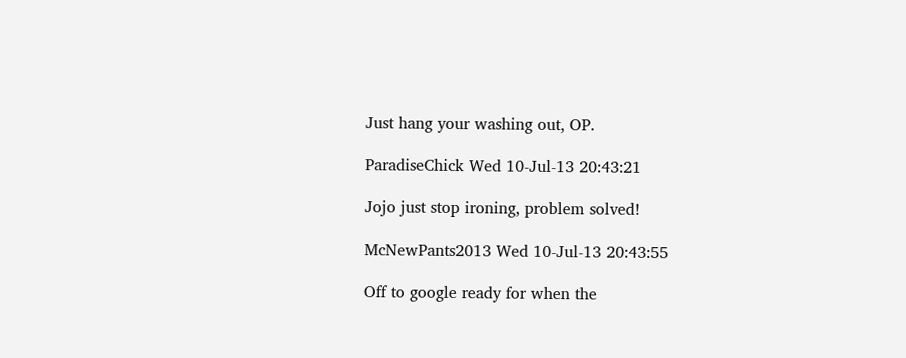Just hang your washing out, OP.

ParadiseChick Wed 10-Jul-13 20:43:21

Jojo just stop ironing, problem solved!

McNewPants2013 Wed 10-Jul-13 20:43:55

Off to google ready for when the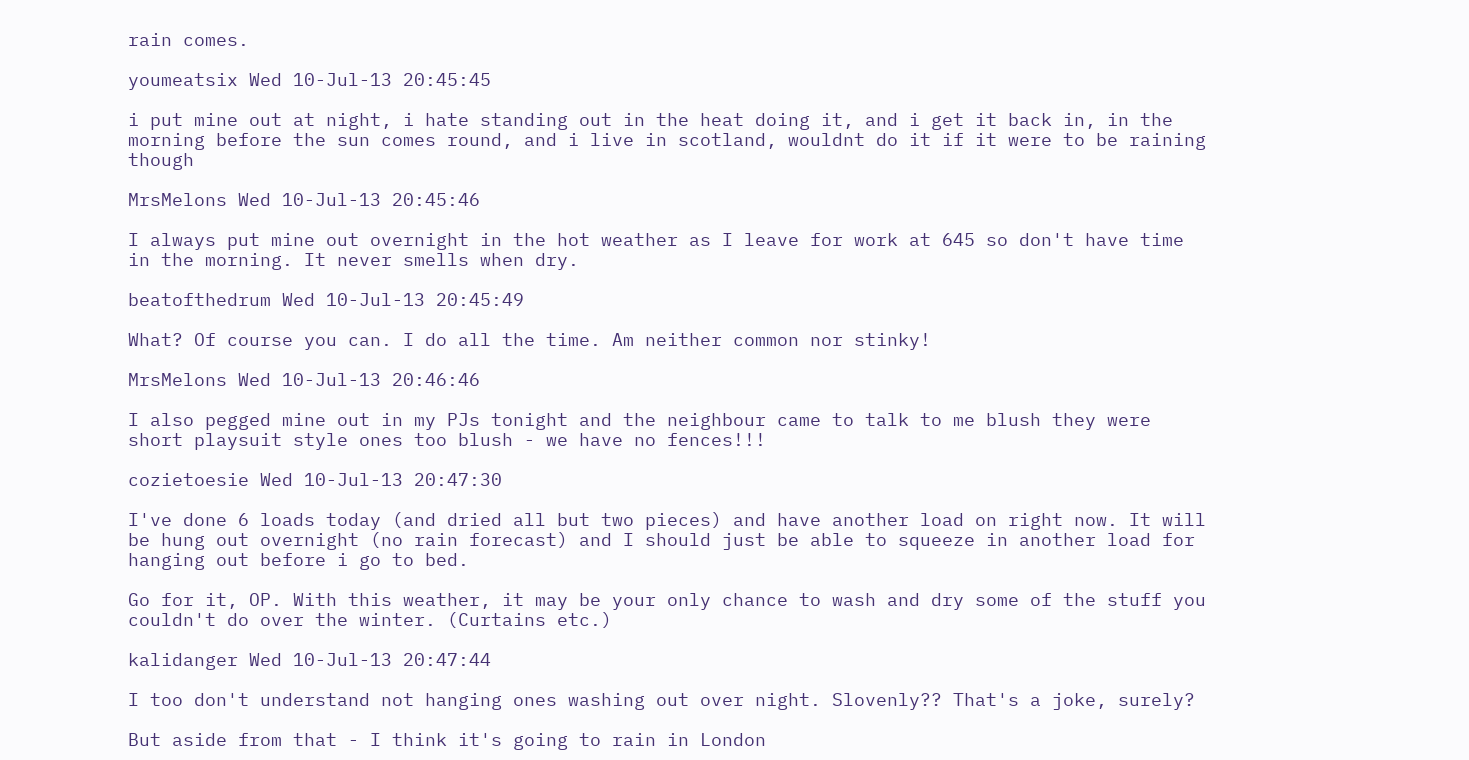rain comes.

youmeatsix Wed 10-Jul-13 20:45:45

i put mine out at night, i hate standing out in the heat doing it, and i get it back in, in the morning before the sun comes round, and i live in scotland, wouldnt do it if it were to be raining though

MrsMelons Wed 10-Jul-13 20:45:46

I always put mine out overnight in the hot weather as I leave for work at 645 so don't have time in the morning. It never smells when dry.

beatofthedrum Wed 10-Jul-13 20:45:49

What? Of course you can. I do all the time. Am neither common nor stinky!

MrsMelons Wed 10-Jul-13 20:46:46

I also pegged mine out in my PJs tonight and the neighbour came to talk to me blush they were short playsuit style ones too blush - we have no fences!!!

cozietoesie Wed 10-Jul-13 20:47:30

I've done 6 loads today (and dried all but two pieces) and have another load on right now. It will be hung out overnight (no rain forecast) and I should just be able to squeeze in another load for hanging out before i go to bed.

Go for it, OP. With this weather, it may be your only chance to wash and dry some of the stuff you couldn't do over the winter. (Curtains etc.)

kalidanger Wed 10-Jul-13 20:47:44

I too don't understand not hanging ones washing out over night. Slovenly?? That's a joke, surely?

But aside from that - I think it's going to rain in London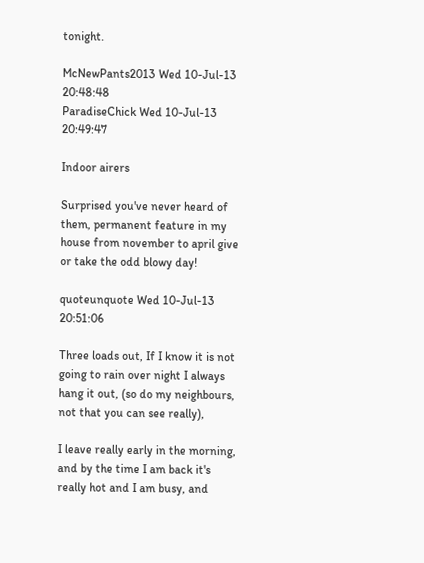tonight.

McNewPants2013 Wed 10-Jul-13 20:48:48
ParadiseChick Wed 10-Jul-13 20:49:47

Indoor airers

Surprised you've never heard of them, permanent feature in my house from november to april give or take the odd blowy day!

quoteunquote Wed 10-Jul-13 20:51:06

Three loads out, If I know it is not going to rain over night I always hang it out, (so do my neighbours, not that you can see really),

I leave really early in the morning, and by the time I am back it's really hot and I am busy, and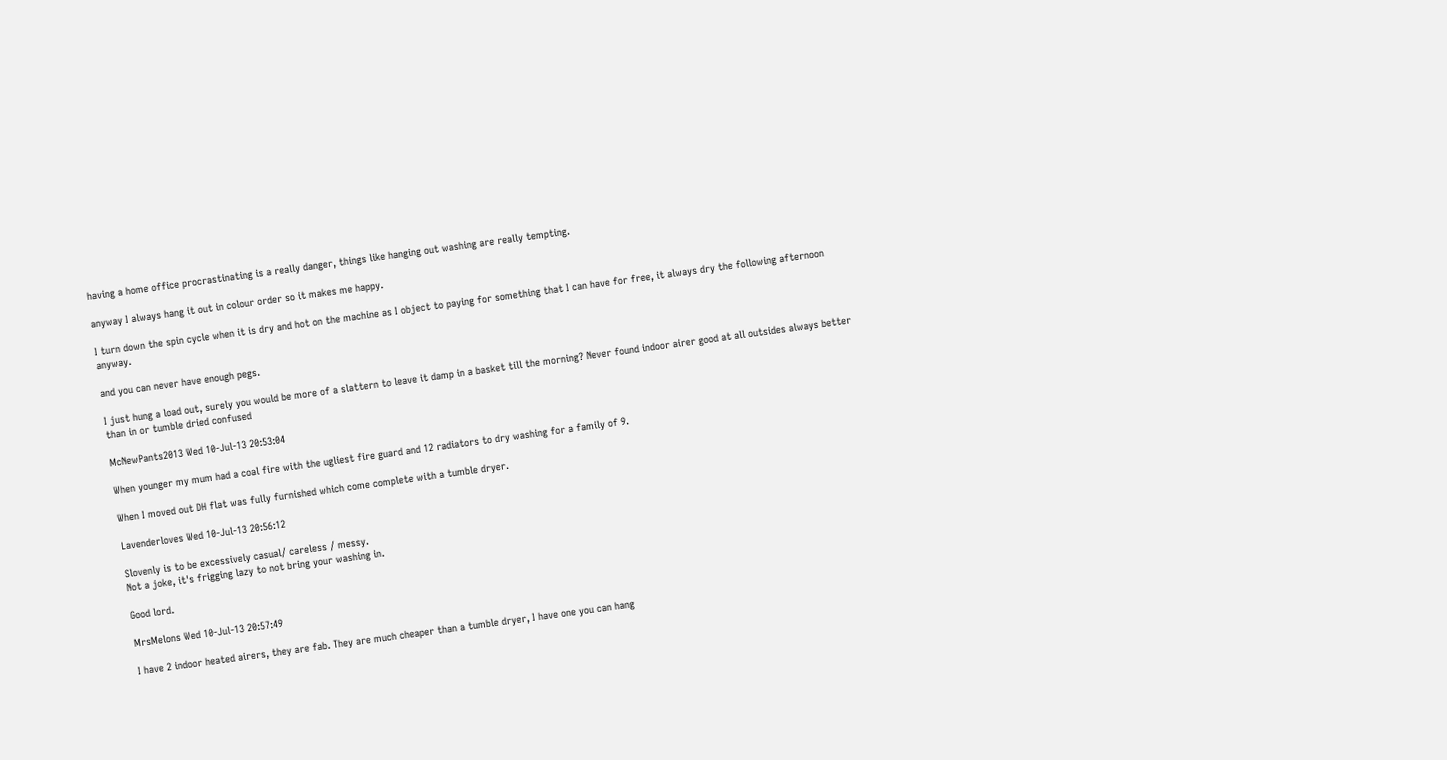having a home office procrastinating is a really danger, things like hanging out washing are really tempting.

anyway I always hang it out in colour order so it makes me happy.

I turn down the spin cycle when it is dry and hot on the machine as I object to paying for something that I can have for free, it always dry the following afternoon anyway.

and you can never have enough pegs.

I just hung a load out, surely you would be more of a slattern to leave it damp in a basket till the morning? Never found indoor airer good at all outsides always better than in or tumble dried confused

McNewPants2013 Wed 10-Jul-13 20:53:04

When younger my mum had a coal fire with the ugliest fire guard and 12 radiators to dry washing for a family of 9.

When I moved out DH flat was fully furnished which come complete with a tumble dryer.

Lavenderloves Wed 10-Jul-13 20:56:12

Slovenly is to be excessively casual/ careless / messy.
Not a joke, it's frigging lazy to not bring your washing in.

Good lord.

MrsMelons Wed 10-Jul-13 20:57:49

I have 2 indoor heated airers, they are fab. They are much cheaper than a tumble dryer, I have one you can hang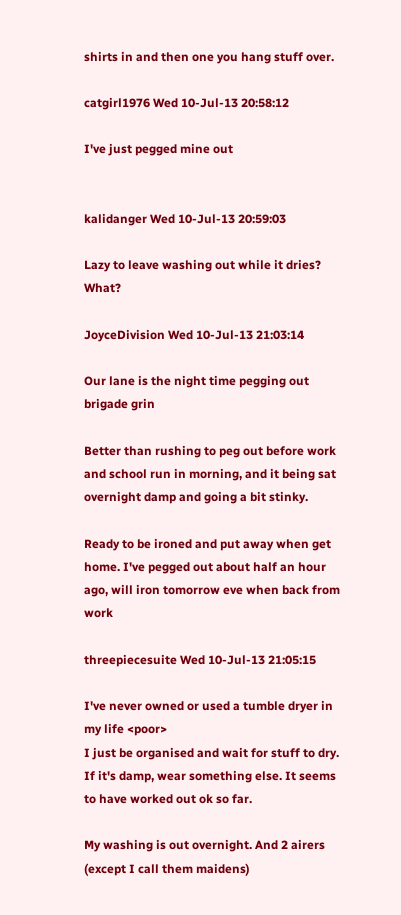shirts in and then one you hang stuff over.

catgirl1976 Wed 10-Jul-13 20:58:12

I've just pegged mine out


kalidanger Wed 10-Jul-13 20:59:03

Lazy to leave washing out while it dries? What?

JoyceDivision Wed 10-Jul-13 21:03:14

Our lane is the night time pegging out brigade grin

Better than rushing to peg out before work and school run in morning, and it being sat overnight damp and going a bit stinky.

Ready to be ironed and put away when get home. I've pegged out about half an hour ago, will iron tomorrow eve when back from work

threepiecesuite Wed 10-Jul-13 21:05:15

I've never owned or used a tumble dryer in my life <poor>
I just be organised and wait for stuff to dry. If it's damp, wear something else. It seems to have worked out ok so far.

My washing is out overnight. And 2 airers (except I call them maidens)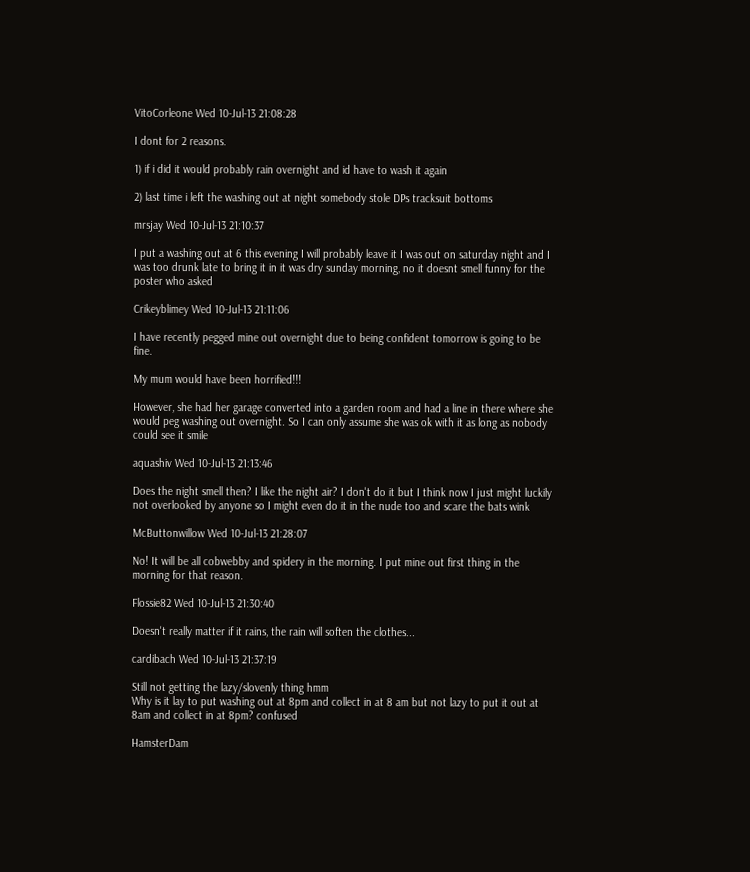VitoCorleone Wed 10-Jul-13 21:08:28

I dont for 2 reasons.

1) if i did it would probably rain overnight and id have to wash it again

2) last time i left the washing out at night somebody stole DPs tracksuit bottoms

mrsjay Wed 10-Jul-13 21:10:37

I put a washing out at 6 this evening I will probably leave it I was out on saturday night and I was too drunk late to bring it in it was dry sunday morning, no it doesnt smell funny for the poster who asked

Crikeyblimey Wed 10-Jul-13 21:11:06

I have recently pegged mine out overnight due to being confident tomorrow is going to be fine.

My mum would have been horrified!!!

However, she had her garage converted into a garden room and had a line in there where she would peg washing out overnight. So I can only assume she was ok with it as long as nobody could see it smile

aquashiv Wed 10-Jul-13 21:13:46

Does the night smell then? I like the night air? I don't do it but I think now I just might luckily not overlooked by anyone so I might even do it in the nude too and scare the bats wink

McButtonwillow Wed 10-Jul-13 21:28:07

No! It will be all cobwebby and spidery in the morning. I put mine out first thing in the morning for that reason.

Flossie82 Wed 10-Jul-13 21:30:40

Doesn't really matter if it rains, the rain will soften the clothes...

cardibach Wed 10-Jul-13 21:37:19

Still not getting the lazy/slovenly thing hmm
Why is it lay to put washing out at 8pm and collect in at 8 am but not lazy to put it out at 8am and collect in at 8pm? confused

HamsterDam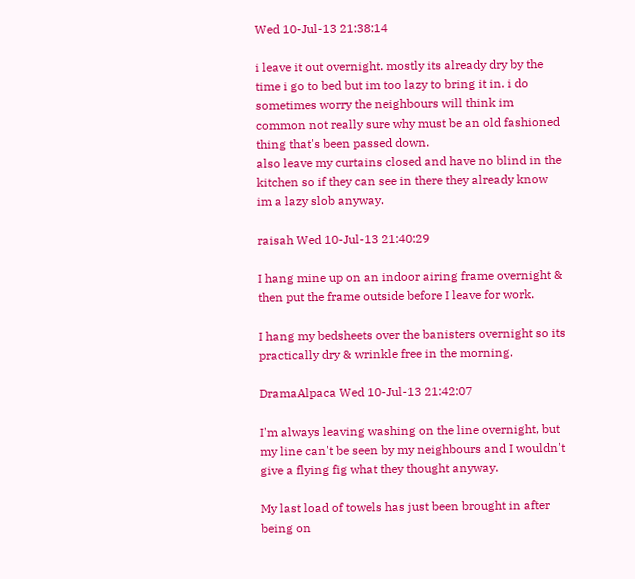Wed 10-Jul-13 21:38:14

i leave it out overnight. mostly its already dry by the time i go to bed but im too lazy to bring it in. i do sometimes worry the neighbours will think im common not really sure why must be an old fashioned thing that's been passed down.
also leave my curtains closed and have no blind in the kitchen so if they can see in there they already know im a lazy slob anyway.

raisah Wed 10-Jul-13 21:40:29

I hang mine up on an indoor airing frame overnight & then put the frame outside before I leave for work.

I hang my bedsheets over the banisters overnight so its practically dry & wrinkle free in the morning.

DramaAlpaca Wed 10-Jul-13 21:42:07

I'm always leaving washing on the line overnight, but my line can't be seen by my neighbours and I wouldn't give a flying fig what they thought anyway.

My last load of towels has just been brought in after being on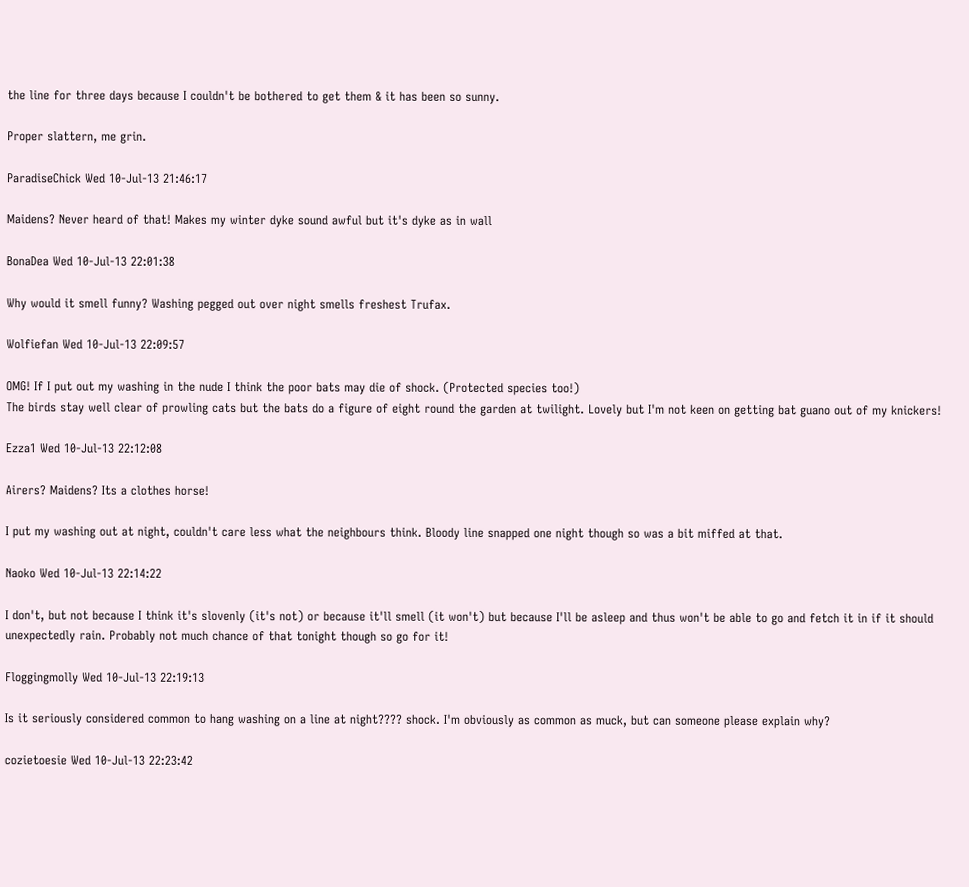the line for three days because I couldn't be bothered to get them & it has been so sunny.

Proper slattern, me grin.

ParadiseChick Wed 10-Jul-13 21:46:17

Maidens? Never heard of that! Makes my winter dyke sound awful but it's dyke as in wall

BonaDea Wed 10-Jul-13 22:01:38

Why would it smell funny? Washing pegged out over night smells freshest Trufax.

Wolfiefan Wed 10-Jul-13 22:09:57

OMG! If I put out my washing in the nude I think the poor bats may die of shock. (Protected species too!)
The birds stay well clear of prowling cats but the bats do a figure of eight round the garden at twilight. Lovely but I'm not keen on getting bat guano out of my knickers!

Ezza1 Wed 10-Jul-13 22:12:08

Airers? Maidens? Its a clothes horse!

I put my washing out at night, couldn't care less what the neighbours think. Bloody line snapped one night though so was a bit miffed at that.

Naoko Wed 10-Jul-13 22:14:22

I don't, but not because I think it's slovenly (it's not) or because it'll smell (it won't) but because I'll be asleep and thus won't be able to go and fetch it in if it should unexpectedly rain. Probably not much chance of that tonight though so go for it!

Floggingmolly Wed 10-Jul-13 22:19:13

Is it seriously considered common to hang washing on a line at night???? shock. I'm obviously as common as muck, but can someone please explain why?

cozietoesie Wed 10-Jul-13 22:23:42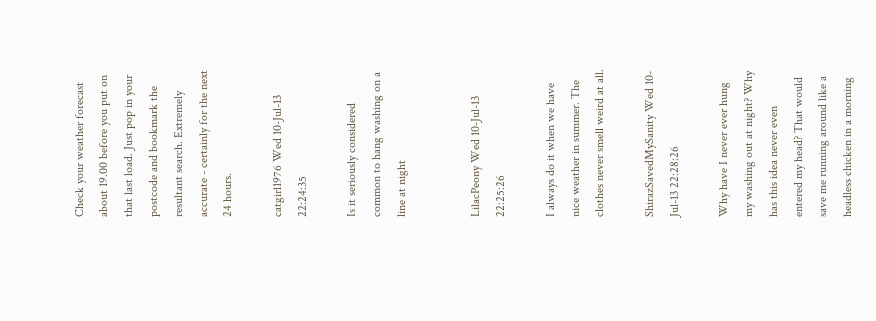Check your weather forecast about 19.00 before you put on that last load. Just pop in your postcode and bookmark the resultant search. Extremely accurate - certainly for the next 24 hours.

catgirl1976 Wed 10-Jul-13 22:24:35

Is it seriously considered common to hang washing on a line at night


LilacPeony Wed 10-Jul-13 22:25:26

I always do it when we have nice weather in summer. The clothes never smell weird at all.

ShirazSavedMySanity Wed 10-Jul-13 22:28:26

Why have I never ever hung my washing out at night? Why has this idea never even entered my head? That would save me running around like a headless chicken in a morning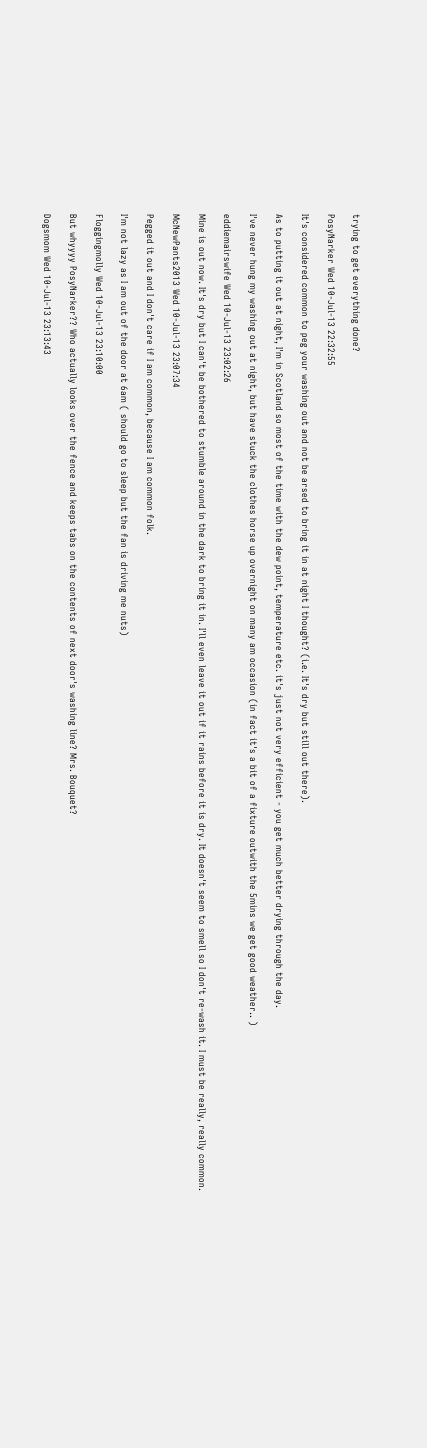trying to get everything done?

PosyNarker Wed 10-Jul-13 22:32:55

It's considered common to peg your washing out and not be arsed to bring it in at night I thought? (i.e. It's dry but still out there).

As to putting it out at night, I'm in Scotland so most of the time with the dew point, temperature etc. it's just not very efficient - you get much better drying through the day.

I've never hung my washing out at night, but have stuck the clothes horse up overnight on many am occasion (in fact it's a bit of a fixture outwith the 5mins we get good weather.. )

eddiemairswife Wed 10-Jul-13 23:02:26

Mine is out now. It's dry but I can't be bothered to stumble around in the dark to bring it in. I'll even leave it out if it rains before it is dry. It doesn't seem to smell so I don't re-wash it. I must be really, really common.

McNewPants2013 Wed 10-Jul-13 23:07:34

Pegged it out and I don't care if I am common, because I am common folk.

I'm not lazy as I am out of the door at 6am ( should go to sleep but the fan is driving me nuts)

Floggingmolly Wed 10-Jul-13 23:10:00

But whyyyy PosyNarker?? Who actually looks over the fence and keeps tabs on the contents of next door's washing line? Mrs. Bouquet?

Dogsmom Wed 10-Jul-13 23:13:43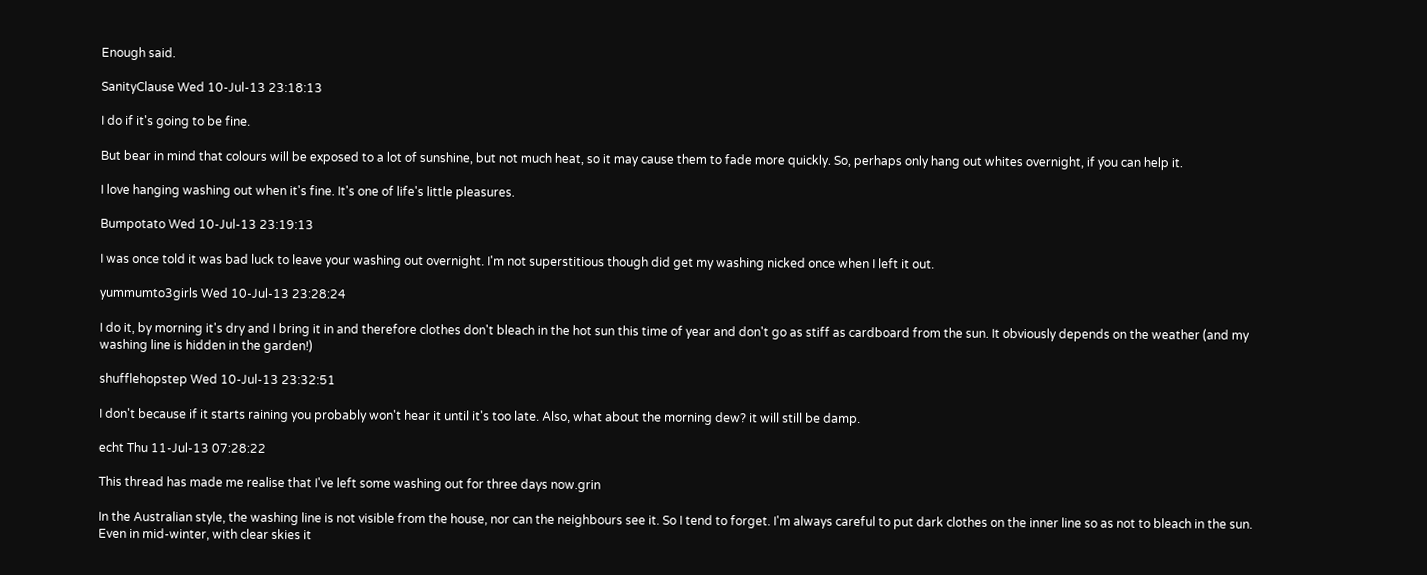Enough said.

SanityClause Wed 10-Jul-13 23:18:13

I do if it's going to be fine.

But bear in mind that colours will be exposed to a lot of sunshine, but not much heat, so it may cause them to fade more quickly. So, perhaps only hang out whites overnight, if you can help it.

I love hanging washing out when it's fine. It's one of life's little pleasures.

Bumpotato Wed 10-Jul-13 23:19:13

I was once told it was bad luck to leave your washing out overnight. I'm not superstitious though did get my washing nicked once when I left it out.

yummumto3girls Wed 10-Jul-13 23:28:24

I do it, by morning it's dry and I bring it in and therefore clothes don't bleach in the hot sun this time of year and don't go as stiff as cardboard from the sun. It obviously depends on the weather (and my washing line is hidden in the garden!)

shufflehopstep Wed 10-Jul-13 23:32:51

I don't because if it starts raining you probably won't hear it until it's too late. Also, what about the morning dew? it will still be damp.

echt Thu 11-Jul-13 07:28:22

This thread has made me realise that I've left some washing out for three days now.grin

In the Australian style, the washing line is not visible from the house, nor can the neighbours see it. So I tend to forget. I'm always careful to put dark clothes on the inner line so as not to bleach in the sun. Even in mid-winter, with clear skies it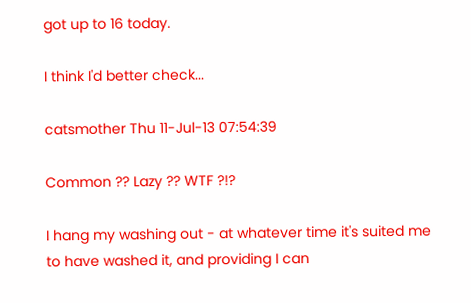got up to 16 today.

I think I'd better check...

catsmother Thu 11-Jul-13 07:54:39

Common ?? Lazy ?? WTF ?!?

I hang my washing out - at whatever time it's suited me to have washed it, and providing I can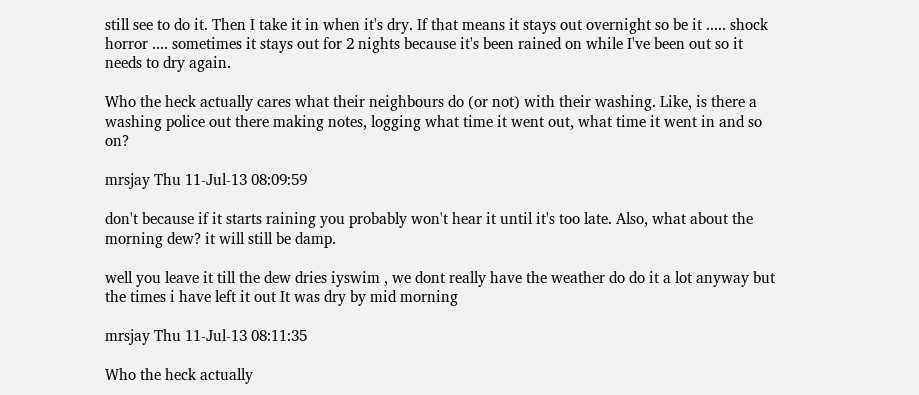still see to do it. Then I take it in when it's dry. If that means it stays out overnight so be it ..... shock horror .... sometimes it stays out for 2 nights because it's been rained on while I've been out so it needs to dry again.

Who the heck actually cares what their neighbours do (or not) with their washing. Like, is there a washing police out there making notes, logging what time it went out, what time it went in and so on?

mrsjay Thu 11-Jul-13 08:09:59

don't because if it starts raining you probably won't hear it until it's too late. Also, what about the morning dew? it will still be damp.

well you leave it till the dew dries iyswim , we dont really have the weather do do it a lot anyway but the times i have left it out It was dry by mid morning

mrsjay Thu 11-Jul-13 08:11:35

Who the heck actually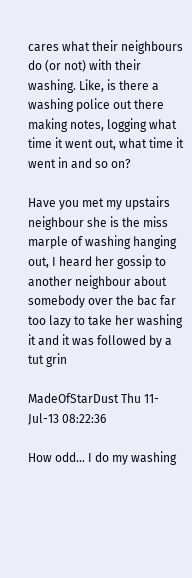cares what their neighbours do (or not) with their washing. Like, is there a washing police out there making notes, logging what time it went out, what time it went in and so on?

Have you met my upstairs neighbour she is the miss marple of washing hanging out, I heard her gossip to another neighbour about somebody over the bac far too lazy to take her washing it and it was followed by a tut grin

MadeOfStarDust Thu 11-Jul-13 08:22:36

How odd... I do my washing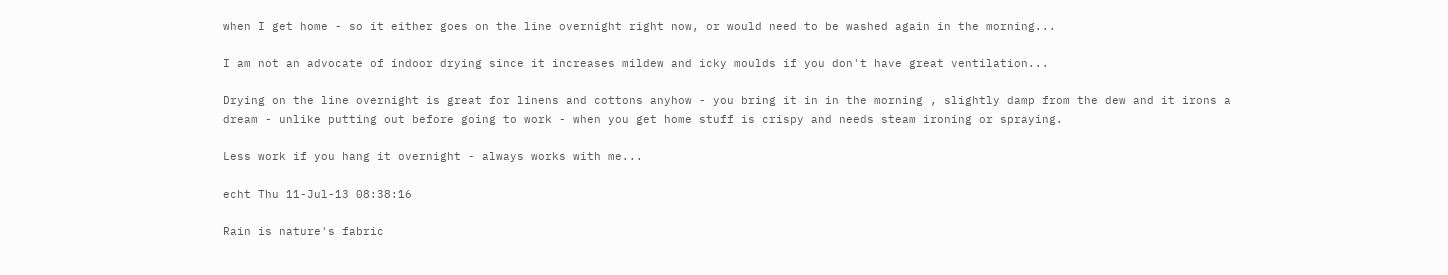when I get home - so it either goes on the line overnight right now, or would need to be washed again in the morning...

I am not an advocate of indoor drying since it increases mildew and icky moulds if you don't have great ventilation...

Drying on the line overnight is great for linens and cottons anyhow - you bring it in in the morning , slightly damp from the dew and it irons a dream - unlike putting out before going to work - when you get home stuff is crispy and needs steam ironing or spraying.

Less work if you hang it overnight - always works with me...

echt Thu 11-Jul-13 08:38:16

Rain is nature's fabric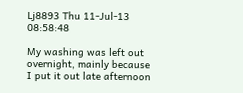Lj8893 Thu 11-Jul-13 08:58:48

My washing was left out overnight, mainly because I put it out late afternoon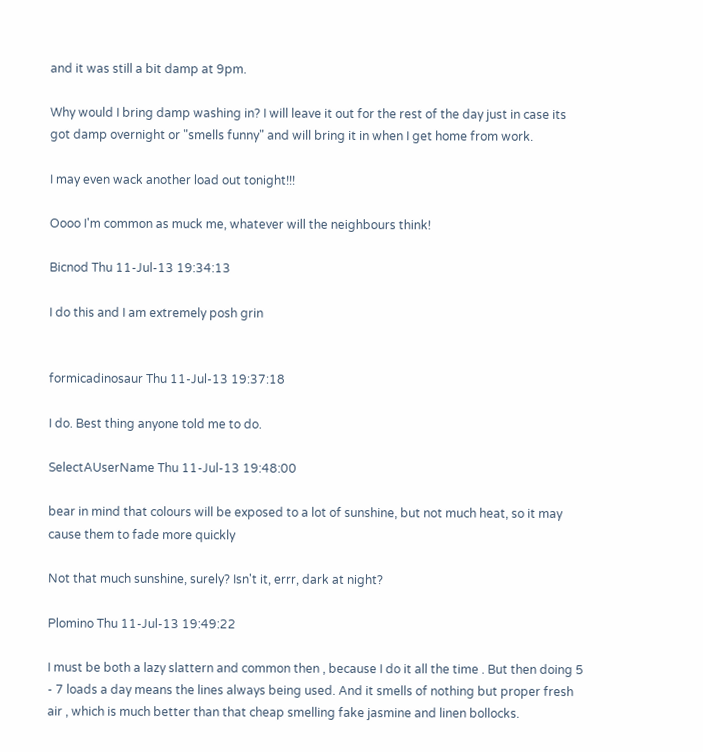and it was still a bit damp at 9pm.

Why would I bring damp washing in? I will leave it out for the rest of the day just in case its got damp overnight or "smells funny" and will bring it in when I get home from work.

I may even wack another load out tonight!!!

Oooo I'm common as muck me, whatever will the neighbours think!

Bicnod Thu 11-Jul-13 19:34:13

I do this and I am extremely posh grin


formicadinosaur Thu 11-Jul-13 19:37:18

I do. Best thing anyone told me to do.

SelectAUserName Thu 11-Jul-13 19:48:00

bear in mind that colours will be exposed to a lot of sunshine, but not much heat, so it may cause them to fade more quickly

Not that much sunshine, surely? Isn't it, errr, dark at night?

Plomino Thu 11-Jul-13 19:49:22

I must be both a lazy slattern and common then , because I do it all the time . But then doing 5 - 7 loads a day means the lines always being used. And it smells of nothing but proper fresh air , which is much better than that cheap smelling fake jasmine and linen bollocks.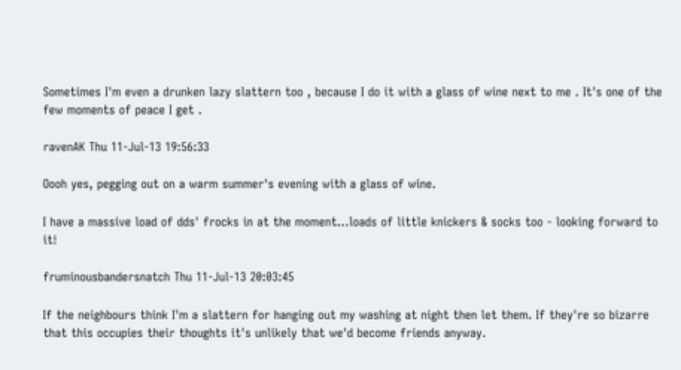Sometimes I'm even a drunken lazy slattern too , because I do it with a glass of wine next to me . It's one of the few moments of peace I get .

ravenAK Thu 11-Jul-13 19:56:33

Oooh yes, pegging out on a warm summer's evening with a glass of wine.

I have a massive load of dds' frocks in at the moment...loads of little knickers & socks too - looking forward to it!

fruminousbandersnatch Thu 11-Jul-13 20:03:45

If the neighbours think I'm a slattern for hanging out my washing at night then let them. If they're so bizarre that this occupies their thoughts it's unlikely that we'd become friends anyway.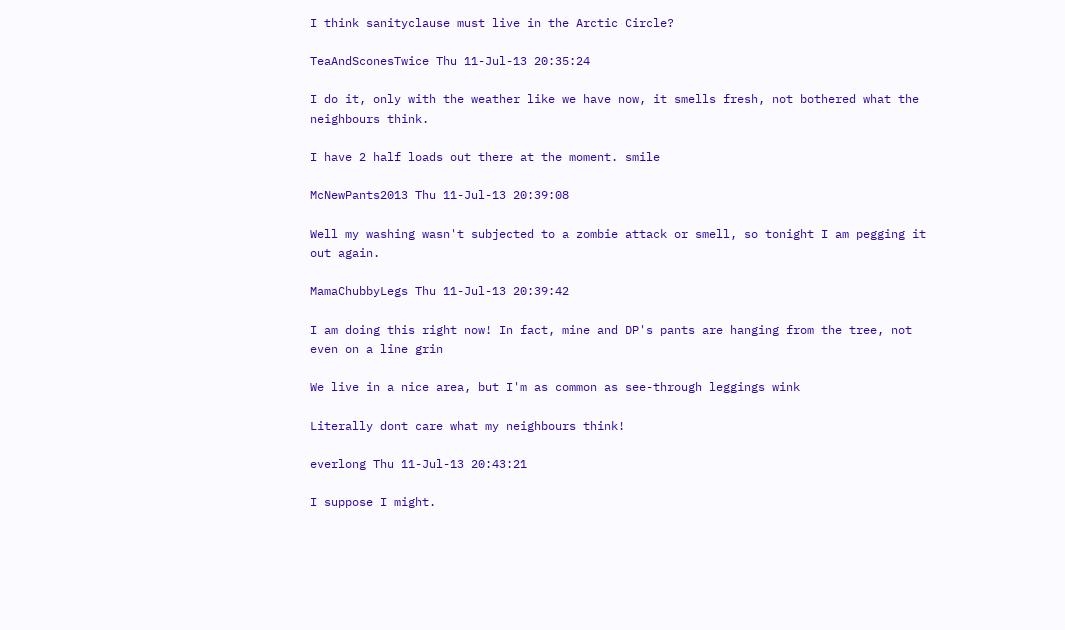I think sanityclause must live in the Arctic Circle?

TeaAndSconesTwice Thu 11-Jul-13 20:35:24

I do it, only with the weather like we have now, it smells fresh, not bothered what the neighbours think.

I have 2 half loads out there at the moment. smile

McNewPants2013 Thu 11-Jul-13 20:39:08

Well my washing wasn't subjected to a zombie attack or smell, so tonight I am pegging it out again.

MamaChubbyLegs Thu 11-Jul-13 20:39:42

I am doing this right now! In fact, mine and DP's pants are hanging from the tree, not even on a line grin

We live in a nice area, but I'm as common as see-through leggings wink

Literally dont care what my neighbours think!

everlong Thu 11-Jul-13 20:43:21

I suppose I might.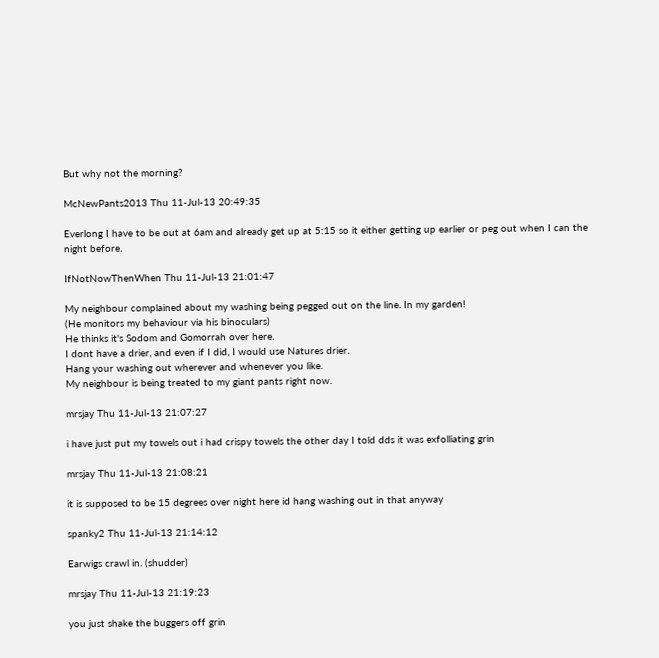But why not the morning?

McNewPants2013 Thu 11-Jul-13 20:49:35

Everlong I have to be out at 6am and already get up at 5:15 so it either getting up earlier or peg out when I can the night before.

IfNotNowThenWhen Thu 11-Jul-13 21:01:47

My neighbour complained about my washing being pegged out on the line. In my garden!
(He monitors my behaviour via his binoculars)
He thinks it's Sodom and Gomorrah over here.
I dont have a drier, and even if I did, I would use Natures drier.
Hang your washing out wherever and whenever you like.
My neighbour is being treated to my giant pants right now.

mrsjay Thu 11-Jul-13 21:07:27

i have just put my towels out i had crispy towels the other day I told dds it was exfolliating grin

mrsjay Thu 11-Jul-13 21:08:21

it is supposed to be 15 degrees over night here id hang washing out in that anyway

spanky2 Thu 11-Jul-13 21:14:12

Earwigs crawl in. (shudder)

mrsjay Thu 11-Jul-13 21:19:23

you just shake the buggers off grin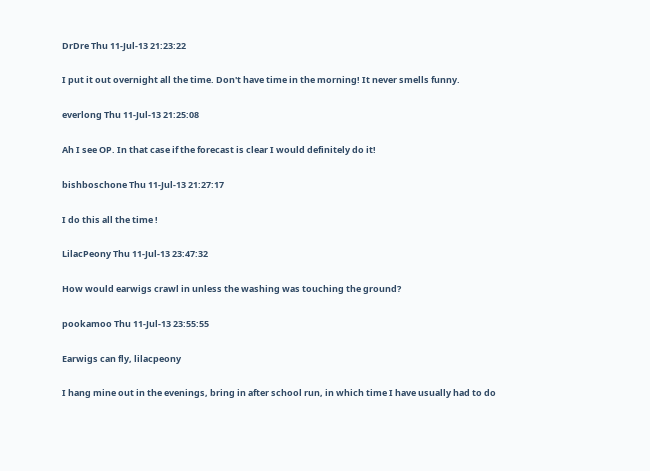DrDre Thu 11-Jul-13 21:23:22

I put it out overnight all the time. Don't have time in the morning! It never smells funny.

everlong Thu 11-Jul-13 21:25:08

Ah I see OP. In that case if the forecast is clear I would definitely do it!

bishboschone Thu 11-Jul-13 21:27:17

I do this all the time !

LilacPeony Thu 11-Jul-13 23:47:32

How would earwigs crawl in unless the washing was touching the ground?

pookamoo Thu 11-Jul-13 23:55:55

Earwigs can fly, lilacpeony

I hang mine out in the evenings, bring in after school run, in which time I have usually had to do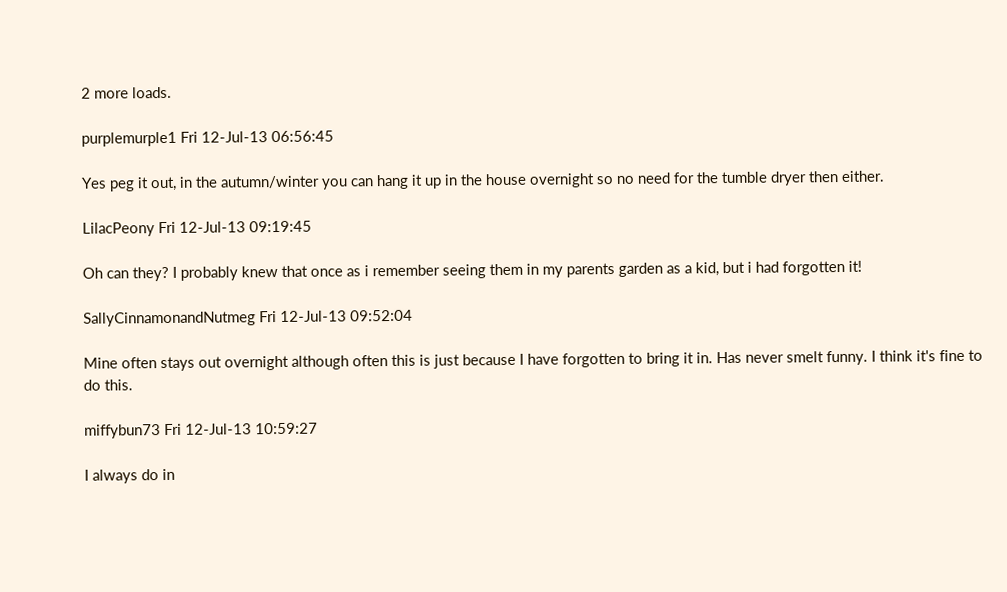2 more loads.

purplemurple1 Fri 12-Jul-13 06:56:45

Yes peg it out, in the autumn/winter you can hang it up in the house overnight so no need for the tumble dryer then either.

LilacPeony Fri 12-Jul-13 09:19:45

Oh can they? I probably knew that once as i remember seeing them in my parents garden as a kid, but i had forgotten it!

SallyCinnamonandNutmeg Fri 12-Jul-13 09:52:04

Mine often stays out overnight although often this is just because I have forgotten to bring it in. Has never smelt funny. I think it's fine to do this.

miffybun73 Fri 12-Jul-13 10:59:27

I always do in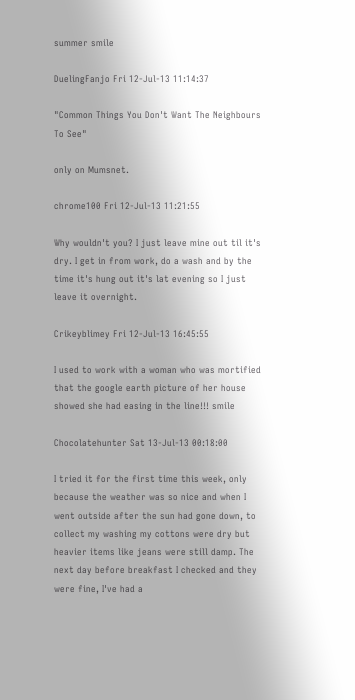summer smile

DuelingFanjo Fri 12-Jul-13 11:14:37

"Common Things You Don't Want The Neighbours To See"

only on Mumsnet.

chrome100 Fri 12-Jul-13 11:21:55

Why wouldn't you? I just leave mine out til it's dry. I get in from work, do a wash and by the time it's hung out it's lat evening so I just leave it overnight.

Crikeyblimey Fri 12-Jul-13 16:45:55

I used to work with a woman who was mortified that the google earth picture of her house showed she had easing in the line!!! smile

Chocolatehunter Sat 13-Jul-13 00:18:00

I tried it for the first time this week, only because the weather was so nice and when I went outside after the sun had gone down, to collect my washing my cottons were dry but heavier items like jeans were still damp. The next day before breakfast I checked and they were fine, I've had a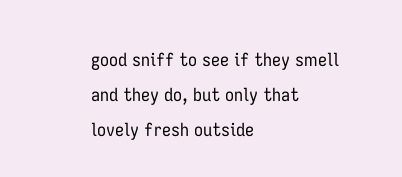good sniff to see if they smell and they do, but only that lovely fresh outside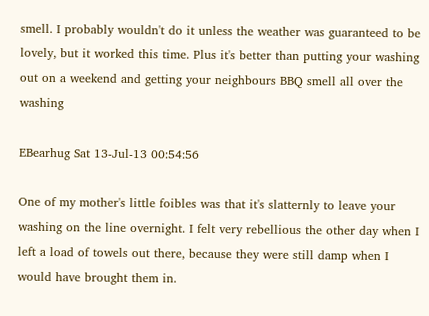smell. I probably wouldn't do it unless the weather was guaranteed to be lovely, but it worked this time. Plus it's better than putting your washing out on a weekend and getting your neighbours BBQ smell all over the washing

EBearhug Sat 13-Jul-13 00:54:56

One of my mother's little foibles was that it's slatternly to leave your washing on the line overnight. I felt very rebellious the other day when I left a load of towels out there, because they were still damp when I would have brought them in.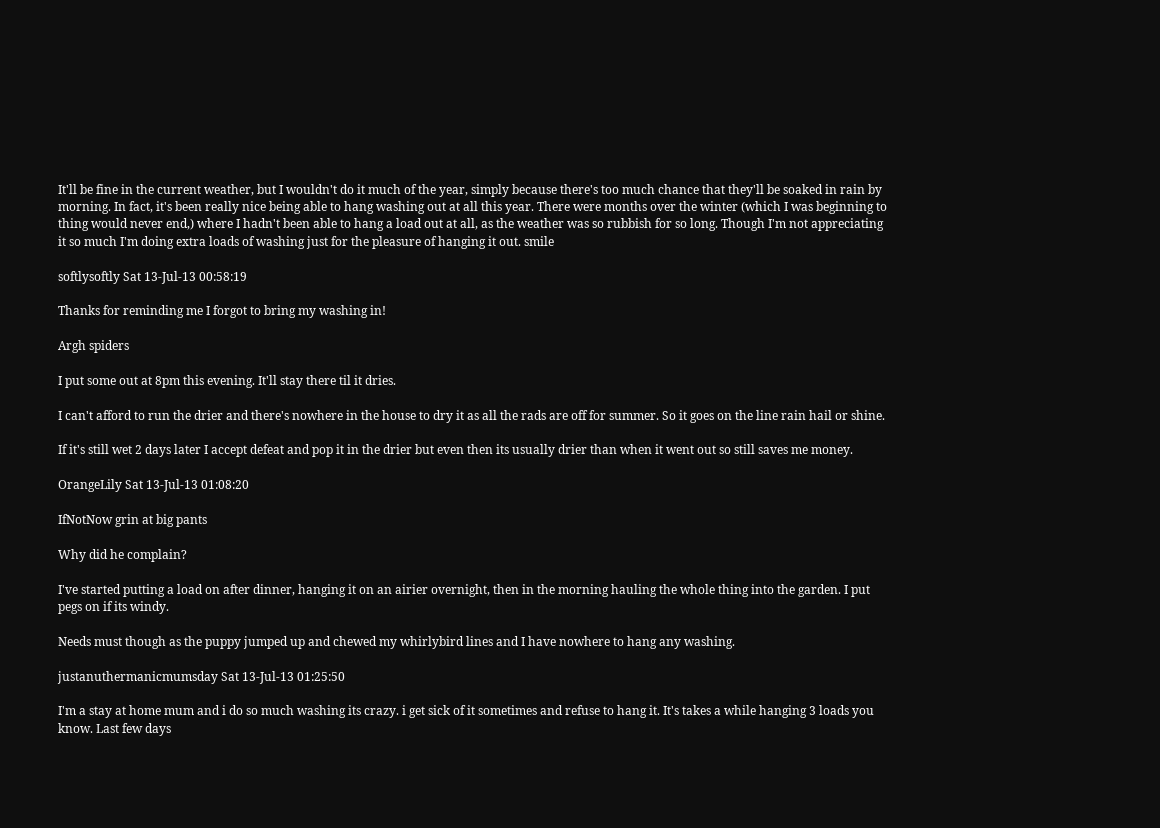It'll be fine in the current weather, but I wouldn't do it much of the year, simply because there's too much chance that they'll be soaked in rain by morning. In fact, it's been really nice being able to hang washing out at all this year. There were months over the winter (which I was beginning to thing would never end,) where I hadn't been able to hang a load out at all, as the weather was so rubbish for so long. Though I'm not appreciating it so much I'm doing extra loads of washing just for the pleasure of hanging it out. smile

softlysoftly Sat 13-Jul-13 00:58:19

Thanks for reminding me I forgot to bring my washing in!

Argh spiders

I put some out at 8pm this evening. It'll stay there til it dries.

I can't afford to run the drier and there's nowhere in the house to dry it as all the rads are off for summer. So it goes on the line rain hail or shine.

If it's still wet 2 days later I accept defeat and pop it in the drier but even then its usually drier than when it went out so still saves me money.

OrangeLily Sat 13-Jul-13 01:08:20

IfNotNow grin at big pants

Why did he complain?

I've started putting a load on after dinner, hanging it on an airier overnight, then in the morning hauling the whole thing into the garden. I put pegs on if its windy.

Needs must though as the puppy jumped up and chewed my whirlybird lines and I have nowhere to hang any washing.

justanuthermanicmumsday Sat 13-Jul-13 01:25:50

I'm a stay at home mum and i do so much washing its crazy. i get sick of it sometimes and refuse to hang it. It's takes a while hanging 3 loads you know. Last few days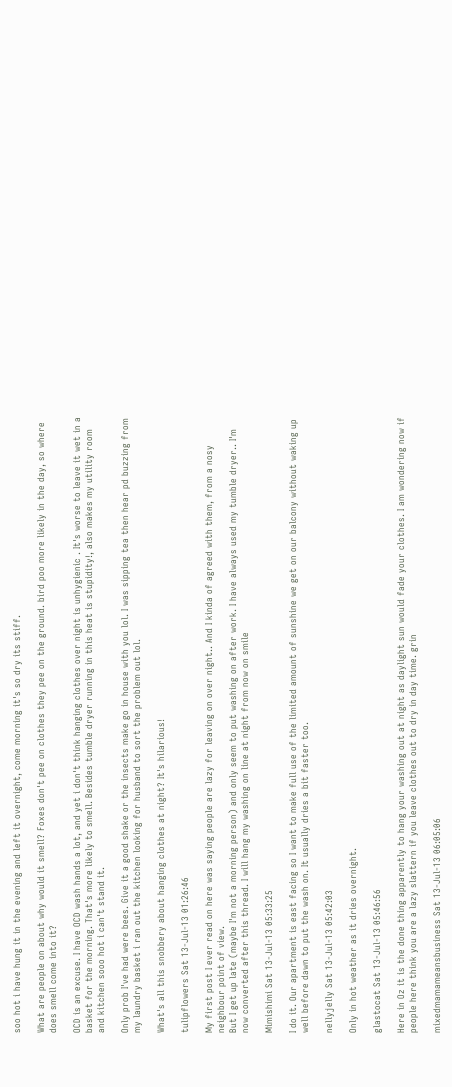soo hot i have hung it in the evening and left it overnight, come morning it's so dry its stiff.

What are people on about why would it smell? Foxes don't pee on clothes they pee on the ground. bird poo more likely in the day, so where does smell come into it?

OCD is an excuse. I have OCD wash hands a lot, and yet i don't think hanging clothes over night is unhygienic . It's worse to leave it wet in a basket for the morning. That's more likely to smell. Besides tumble dryer running in this heat is stupidity!, also makes my utility room and kitchen sooo hot i can't stand it.

Only prob I've had were bees. Give it a good shake or the insects make go in house with you lol. I was sipping tea then hear pd buzzing from my laundry basket i ran out the kitchen looking for husband to sort the problem out lol.

What's all this snobbery about hanging clothes at night? It's hilarious!

tulipflowers Sat 13-Jul-13 01:26:46

My first post I ever read on here was saying people are lazy for leaving on over night.. And I kinda of agreed with them, from a nosy neighbour point of view.
But I get up late (maybe I'm not a morning person) and only seem to put washing on after work. I have always used my tumble dryer.. I'm now converted after this thread. I will hang my washing on line at night from now on smile

Mimishimi Sat 13-Jul-13 05:33:25

I do it. Our apartment is east facing so I want to make full use of the limited amount of sunshine we get on our balcony without waking up well before dawn to put the wash on. It usually dries a bit faster too.

nellyjelly Sat 13-Jul-13 05:42:03

Only in hot weather as it dries overnight.

glastocat Sat 13-Jul-13 05:46:56

Here in Oz it is the done thing apparently to hang your washing out at night as daylight sun would fade your clothes. I am wondering now if people here think you are a lazy slattern if you leave clothes out to dry in day time. grin

mixedmamameansbusiness Sat 13-Jul-13 06:05:06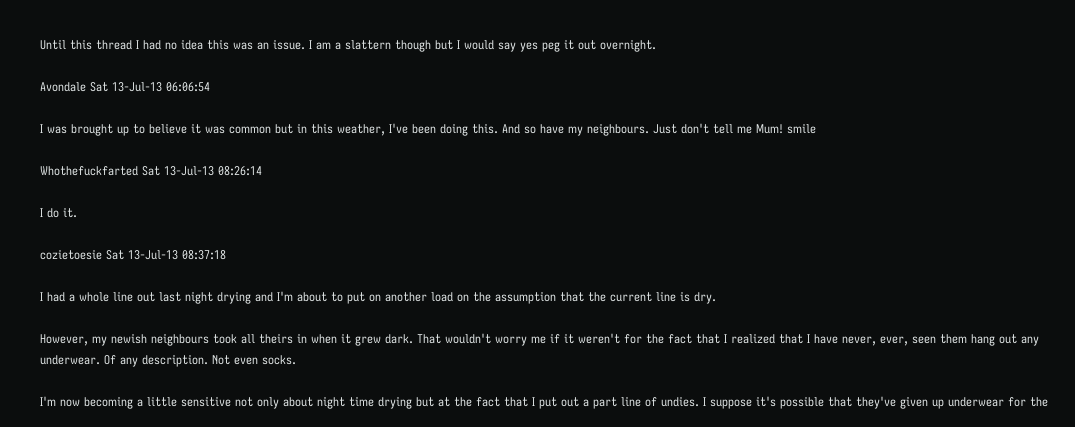Until this thread I had no idea this was an issue. I am a slattern though but I would say yes peg it out overnight.

Avondale Sat 13-Jul-13 06:06:54

I was brought up to believe it was common but in this weather, I've been doing this. And so have my neighbours. Just don't tell me Mum! smile

Whothefuckfarted Sat 13-Jul-13 08:26:14

I do it.

cozietoesie Sat 13-Jul-13 08:37:18

I had a whole line out last night drying and I'm about to put on another load on the assumption that the current line is dry.

However, my newish neighbours took all theirs in when it grew dark. That wouldn't worry me if it weren't for the fact that I realized that I have never, ever, seen them hang out any underwear. Of any description. Not even socks.

I'm now becoming a little sensitive not only about night time drying but at the fact that I put out a part line of undies. I suppose it's possible that they've given up underwear for the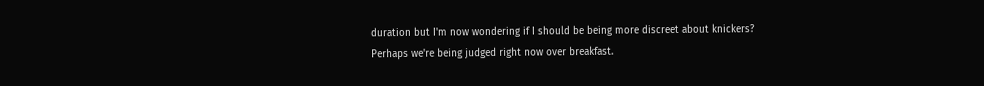duration but I'm now wondering if I should be being more discreet about knickers? Perhaps we're being judged right now over breakfast.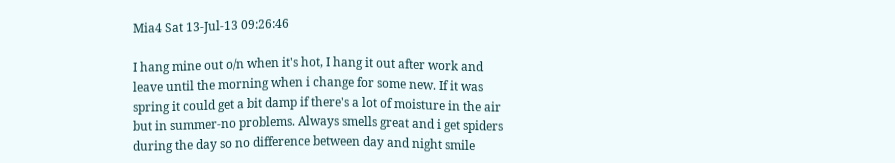Mia4 Sat 13-Jul-13 09:26:46

I hang mine out o/n when it's hot, I hang it out after work and leave until the morning when i change for some new. If it was spring it could get a bit damp if there's a lot of moisture in the air but in summer-no problems. Always smells great and i get spiders during the day so no difference between day and night smile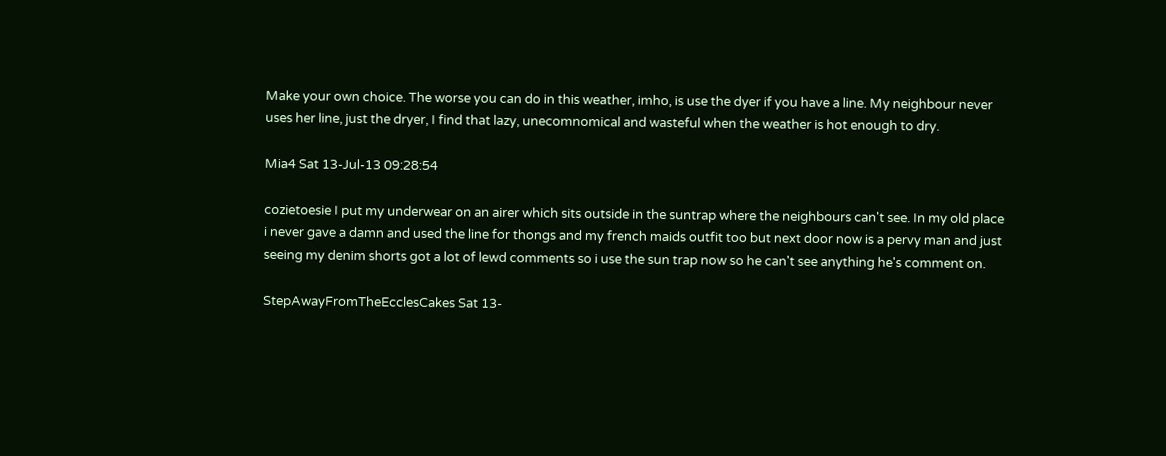Make your own choice. The worse you can do in this weather, imho, is use the dyer if you have a line. My neighbour never uses her line, just the dryer, I find that lazy, unecomnomical and wasteful when the weather is hot enough to dry.

Mia4 Sat 13-Jul-13 09:28:54

cozietoesie I put my underwear on an airer which sits outside in the suntrap where the neighbours can't see. In my old place i never gave a damn and used the line for thongs and my french maids outfit too but next door now is a pervy man and just seeing my denim shorts got a lot of lewd comments so i use the sun trap now so he can't see anything he's comment on.

StepAwayFromTheEcclesCakes Sat 13-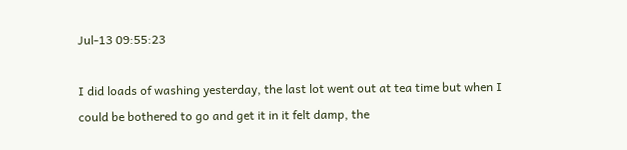Jul-13 09:55:23

I did loads of washing yesterday, the last lot went out at tea time but when I could be bothered to go and get it in it felt damp, the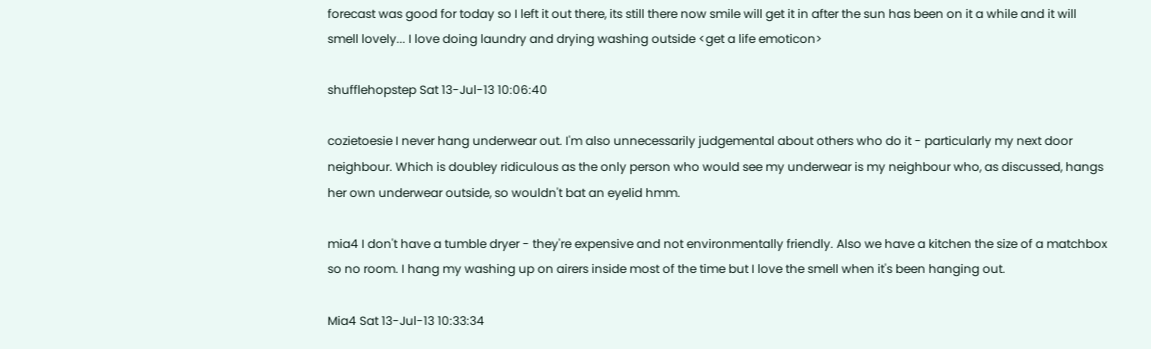forecast was good for today so I left it out there, its still there now smile will get it in after the sun has been on it a while and it will smell lovely... I love doing laundry and drying washing outside <get a life emoticon>

shufflehopstep Sat 13-Jul-13 10:06:40

cozietoesie I never hang underwear out. I'm also unnecessarily judgemental about others who do it - particularly my next door neighbour. Which is doubley ridiculous as the only person who would see my underwear is my neighbour who, as discussed, hangs her own underwear outside, so wouldn't bat an eyelid hmm.

mia4 I don't have a tumble dryer - they're expensive and not environmentally friendly. Also we have a kitchen the size of a matchbox so no room. I hang my washing up on airers inside most of the time but I love the smell when it's been hanging out.

Mia4 Sat 13-Jul-13 10:33:34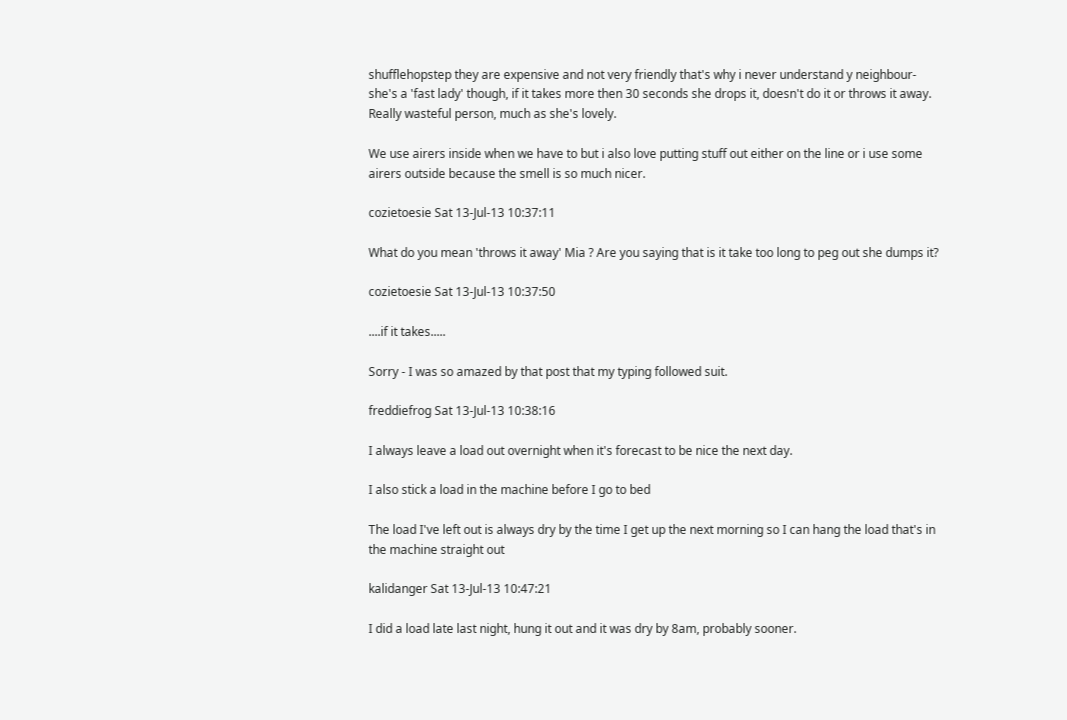shufflehopstep they are expensive and not very friendly that's why i never understand y neighbour- she's a 'fast lady' though, if it takes more then 30 seconds she drops it, doesn't do it or throws it away. Really wasteful person, much as she's lovely.

We use airers inside when we have to but i also love putting stuff out either on the line or i use some airers outside because the smell is so much nicer.

cozietoesie Sat 13-Jul-13 10:37:11

What do you mean 'throws it away' Mia ? Are you saying that is it take too long to peg out she dumps it?

cozietoesie Sat 13-Jul-13 10:37:50

....if it takes.....

Sorry - I was so amazed by that post that my typing followed suit.

freddiefrog Sat 13-Jul-13 10:38:16

I always leave a load out overnight when it's forecast to be nice the next day.

I also stick a load in the machine before I go to bed

The load I've left out is always dry by the time I get up the next morning so I can hang the load that's in the machine straight out

kalidanger Sat 13-Jul-13 10:47:21

I did a load late last night, hung it out and it was dry by 8am, probably sooner.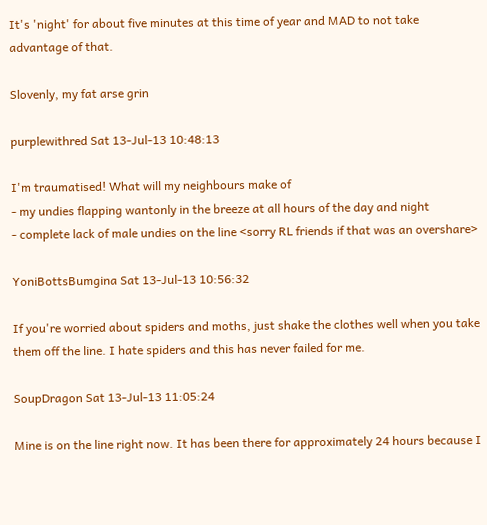It's 'night' for about five minutes at this time of year and MAD to not take advantage of that.

Slovenly, my fat arse grin

purplewithred Sat 13-Jul-13 10:48:13

I'm traumatised! What will my neighbours make of
- my undies flapping wantonly in the breeze at all hours of the day and night
- complete lack of male undies on the line <sorry RL friends if that was an overshare>

YoniBottsBumgina Sat 13-Jul-13 10:56:32

If you're worried about spiders and moths, just shake the clothes well when you take them off the line. I hate spiders and this has never failed for me.

SoupDragon Sat 13-Jul-13 11:05:24

Mine is on the line right now. It has been there for approximately 24 hours because I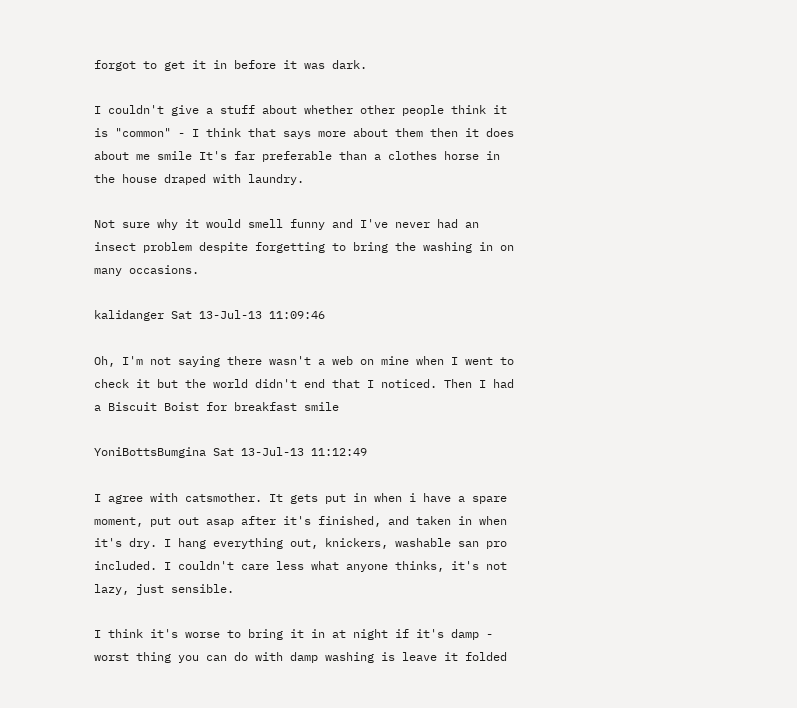forgot to get it in before it was dark.

I couldn't give a stuff about whether other people think it is "common" - I think that says more about them then it does about me smile It's far preferable than a clothes horse in the house draped with laundry.

Not sure why it would smell funny and I've never had an insect problem despite forgetting to bring the washing in on many occasions.

kalidanger Sat 13-Jul-13 11:09:46

Oh, I'm not saying there wasn't a web on mine when I went to check it but the world didn't end that I noticed. Then I had a Biscuit Boist for breakfast smile

YoniBottsBumgina Sat 13-Jul-13 11:12:49

I agree with catsmother. It gets put in when i have a spare moment, put out asap after it's finished, and taken in when it's dry. I hang everything out, knickers, washable san pro included. I couldn't care less what anyone thinks, it's not lazy, just sensible.

I think it's worse to bring it in at night if it's damp - worst thing you can do with damp washing is leave it folded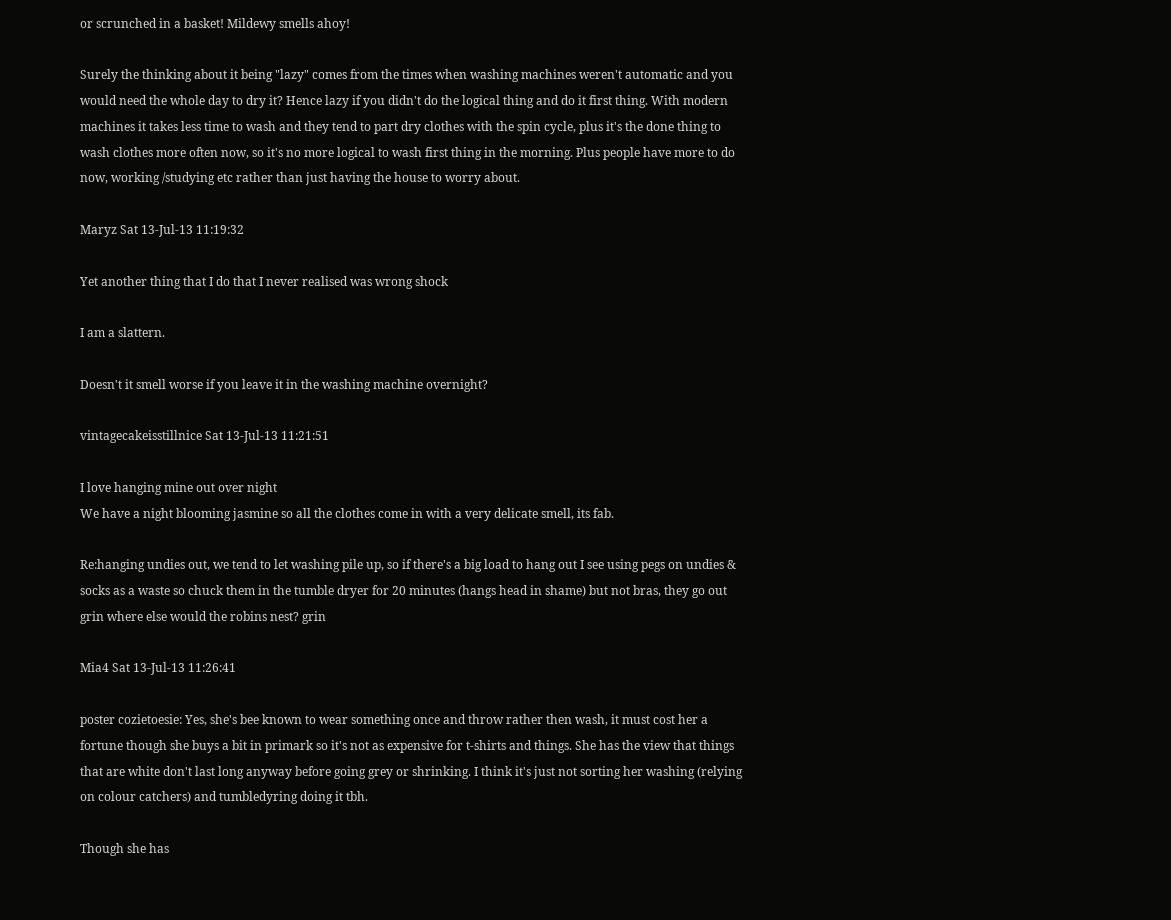or scrunched in a basket! Mildewy smells ahoy!

Surely the thinking about it being "lazy" comes from the times when washing machines weren't automatic and you would need the whole day to dry it? Hence lazy if you didn't do the logical thing and do it first thing. With modern machines it takes less time to wash and they tend to part dry clothes with the spin cycle, plus it's the done thing to wash clothes more often now, so it's no more logical to wash first thing in the morning. Plus people have more to do now, working /studying etc rather than just having the house to worry about.

Maryz Sat 13-Jul-13 11:19:32

Yet another thing that I do that I never realised was wrong shock

I am a slattern.

Doesn't it smell worse if you leave it in the washing machine overnight?

vintagecakeisstillnice Sat 13-Jul-13 11:21:51

I love hanging mine out over night
We have a night blooming jasmine so all the clothes come in with a very delicate smell, its fab.

Re:hanging undies out, we tend to let washing pile up, so if there's a big load to hang out I see using pegs on undies & socks as a waste so chuck them in the tumble dryer for 20 minutes (hangs head in shame) but not bras, they go out grin where else would the robins nest? grin

Mia4 Sat 13-Jul-13 11:26:41

poster cozietoesie: Yes, she's bee known to wear something once and throw rather then wash, it must cost her a fortune though she buys a bit in primark so it's not as expensive for t-shirts and things. She has the view that things that are white don't last long anyway before going grey or shrinking. I think it's just not sorting her washing (relying on colour catchers) and tumbledyring doing it tbh.

Though she has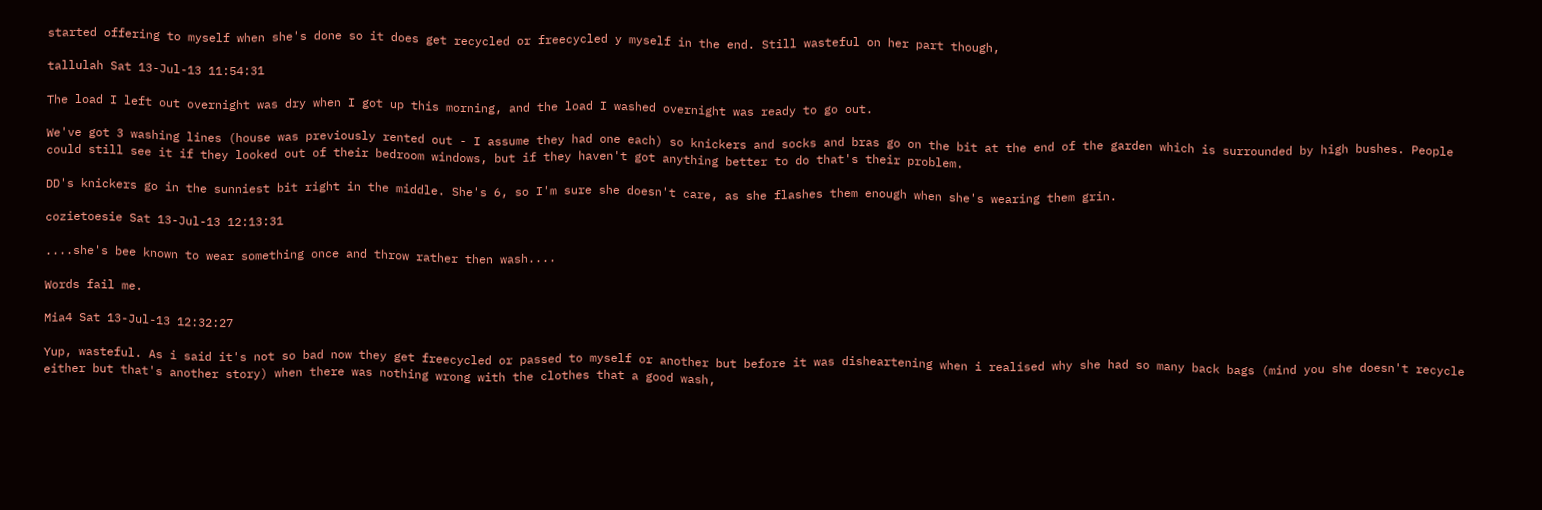started offering to myself when she's done so it does get recycled or freecycled y myself in the end. Still wasteful on her part though,

tallulah Sat 13-Jul-13 11:54:31

The load I left out overnight was dry when I got up this morning, and the load I washed overnight was ready to go out.

We've got 3 washing lines (house was previously rented out - I assume they had one each) so knickers and socks and bras go on the bit at the end of the garden which is surrounded by high bushes. People could still see it if they looked out of their bedroom windows, but if they haven't got anything better to do that's their problem.

DD's knickers go in the sunniest bit right in the middle. She's 6, so I'm sure she doesn't care, as she flashes them enough when she's wearing them grin.

cozietoesie Sat 13-Jul-13 12:13:31

....she's bee known to wear something once and throw rather then wash....

Words fail me.

Mia4 Sat 13-Jul-13 12:32:27

Yup, wasteful. As i said it's not so bad now they get freecycled or passed to myself or another but before it was disheartening when i realised why she had so many back bags (mind you she doesn't recycle either but that's another story) when there was nothing wrong with the clothes that a good wash,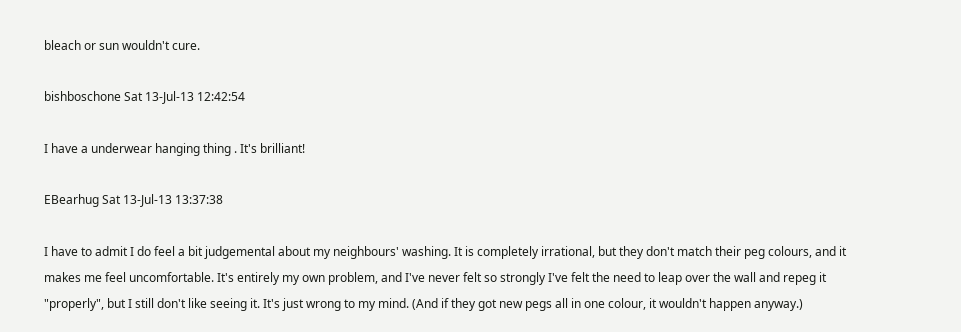bleach or sun wouldn't cure.

bishboschone Sat 13-Jul-13 12:42:54

I have a underwear hanging thing . It's brilliant!

EBearhug Sat 13-Jul-13 13:37:38

I have to admit I do feel a bit judgemental about my neighbours' washing. It is completely irrational, but they don't match their peg colours, and it makes me feel uncomfortable. It's entirely my own problem, and I've never felt so strongly I've felt the need to leap over the wall and repeg it "properly", but I still don't like seeing it. It's just wrong to my mind. (And if they got new pegs all in one colour, it wouldn't happen anyway.)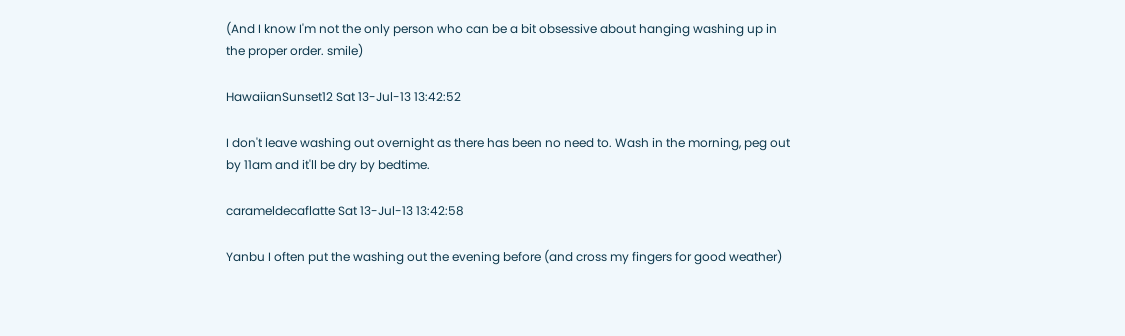(And I know I'm not the only person who can be a bit obsessive about hanging washing up in the proper order. smile)

HawaiianSunset12 Sat 13-Jul-13 13:42:52

I don't leave washing out overnight as there has been no need to. Wash in the morning, peg out by 11am and it'll be dry by bedtime.

carameldecaflatte Sat 13-Jul-13 13:42:58

Yanbu I often put the washing out the evening before (and cross my fingers for good weather)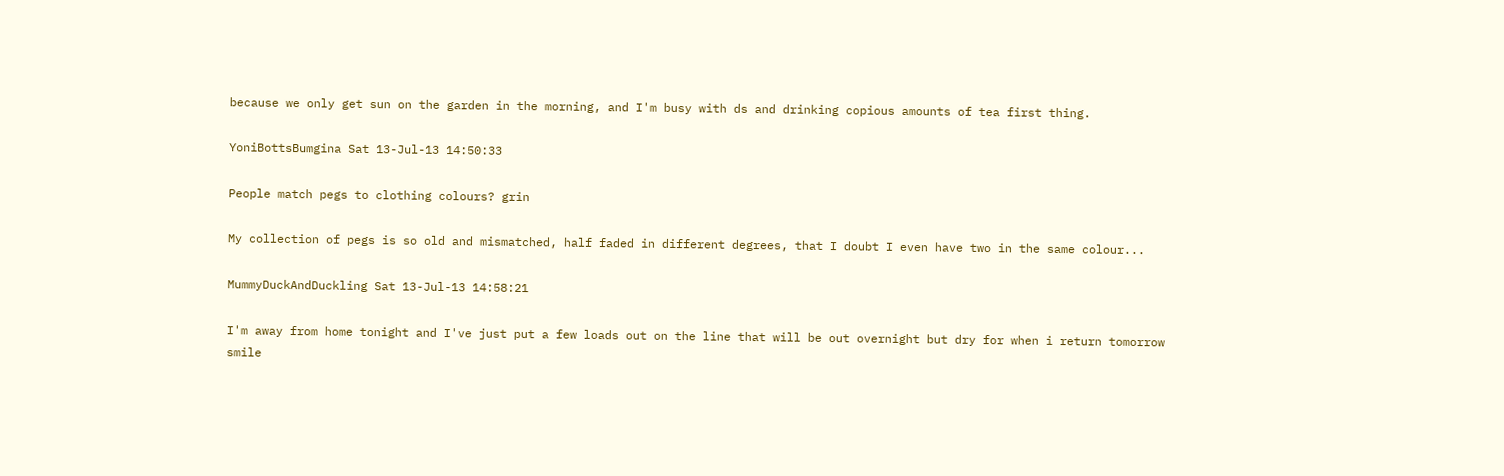because we only get sun on the garden in the morning, and I'm busy with ds and drinking copious amounts of tea first thing.

YoniBottsBumgina Sat 13-Jul-13 14:50:33

People match pegs to clothing colours? grin

My collection of pegs is so old and mismatched, half faded in different degrees, that I doubt I even have two in the same colour...

MummyDuckAndDuckling Sat 13-Jul-13 14:58:21

I'm away from home tonight and I've just put a few loads out on the line that will be out overnight but dry for when i return tomorrow smile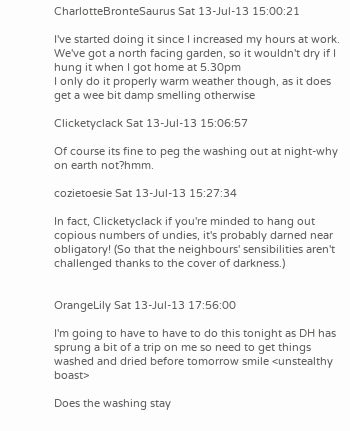CharlotteBronteSaurus Sat 13-Jul-13 15:00:21

I've started doing it since I increased my hours at work.
We've got a north facing garden, so it wouldn't dry if I hung it when I got home at 5.30pm
I only do it properly warm weather though, as it does get a wee bit damp smelling otherwise

Clicketyclack Sat 13-Jul-13 15:06:57

Of course its fine to peg the washing out at night-why on earth not?hmm.

cozietoesie Sat 13-Jul-13 15:27:34

In fact, Clicketyclack if you're minded to hang out copious numbers of undies, it's probably darned near obligatory! (So that the neighbours' sensibilities aren't challenged thanks to the cover of darkness.)


OrangeLily Sat 13-Jul-13 17:56:00

I'm going to have to have to do this tonight as DH has sprung a bit of a trip on me so need to get things washed and dried before tomorrow smile <unstealthy boast>

Does the washing stay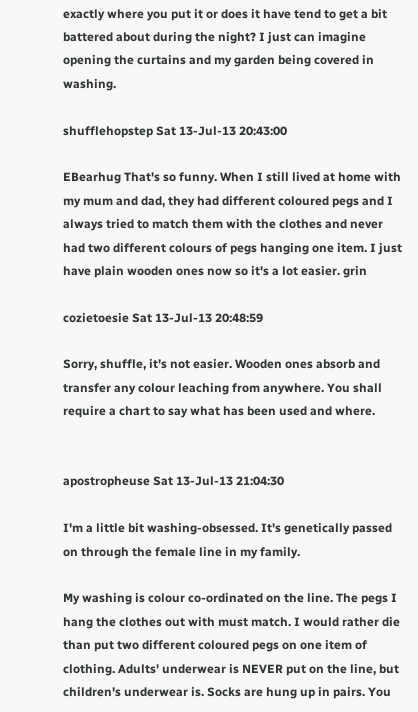exactly where you put it or does it have tend to get a bit battered about during the night? I just can imagine opening the curtains and my garden being covered in washing.

shufflehopstep Sat 13-Jul-13 20:43:00

EBearhug That's so funny. When I still lived at home with my mum and dad, they had different coloured pegs and I always tried to match them with the clothes and never had two different colours of pegs hanging one item. I just have plain wooden ones now so it's a lot easier. grin

cozietoesie Sat 13-Jul-13 20:48:59

Sorry, shuffle, it's not easier. Wooden ones absorb and transfer any colour leaching from anywhere. You shall require a chart to say what has been used and where.


apostropheuse Sat 13-Jul-13 21:04:30

I'm a little bit washing-obsessed. It's genetically passed on through the female line in my family.

My washing is colour co-ordinated on the line. The pegs I hang the clothes out with must match. I would rather die than put two different coloured pegs on one item of clothing. Adults' underwear is NEVER put on the line, but children's underwear is. Socks are hung up in pairs. You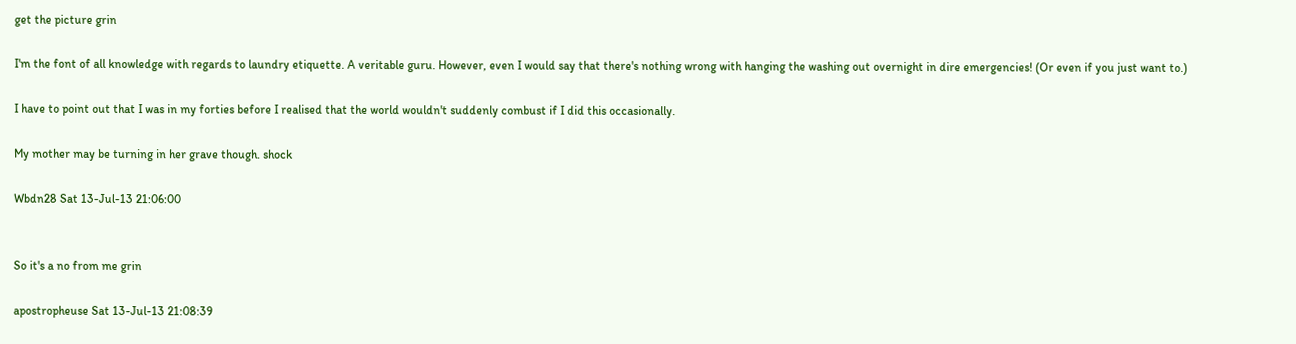get the picture grin

I'm the font of all knowledge with regards to laundry etiquette. A veritable guru. However, even I would say that there's nothing wrong with hanging the washing out overnight in dire emergencies! (Or even if you just want to.)

I have to point out that I was in my forties before I realised that the world wouldn't suddenly combust if I did this occasionally.

My mother may be turning in her grave though. shock

Wbdn28 Sat 13-Jul-13 21:06:00


So it's a no from me grin

apostropheuse Sat 13-Jul-13 21:08:39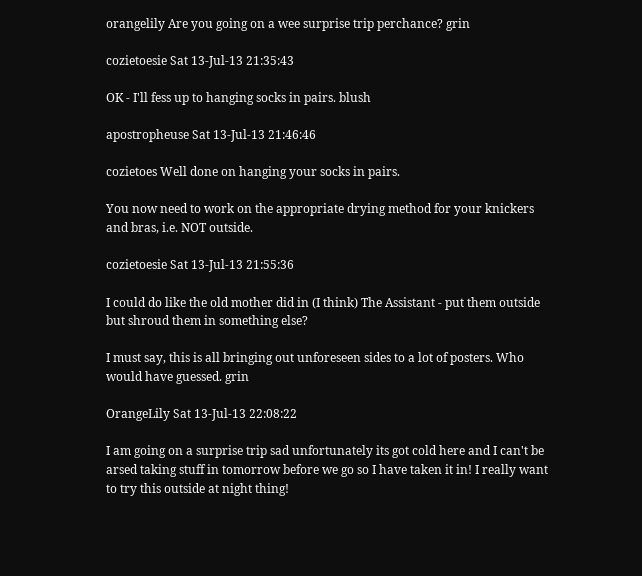orangelily Are you going on a wee surprise trip perchance? grin

cozietoesie Sat 13-Jul-13 21:35:43

OK - I'll fess up to hanging socks in pairs. blush

apostropheuse Sat 13-Jul-13 21:46:46

cozietoes Well done on hanging your socks in pairs.

You now need to work on the appropriate drying method for your knickers and bras, i.e. NOT outside.

cozietoesie Sat 13-Jul-13 21:55:36

I could do like the old mother did in (I think) The Assistant - put them outside but shroud them in something else?

I must say, this is all bringing out unforeseen sides to a lot of posters. Who would have guessed. grin

OrangeLily Sat 13-Jul-13 22:08:22

I am going on a surprise trip sad unfortunately its got cold here and I can't be arsed taking stuff in tomorrow before we go so I have taken it in! I really want to try this outside at night thing!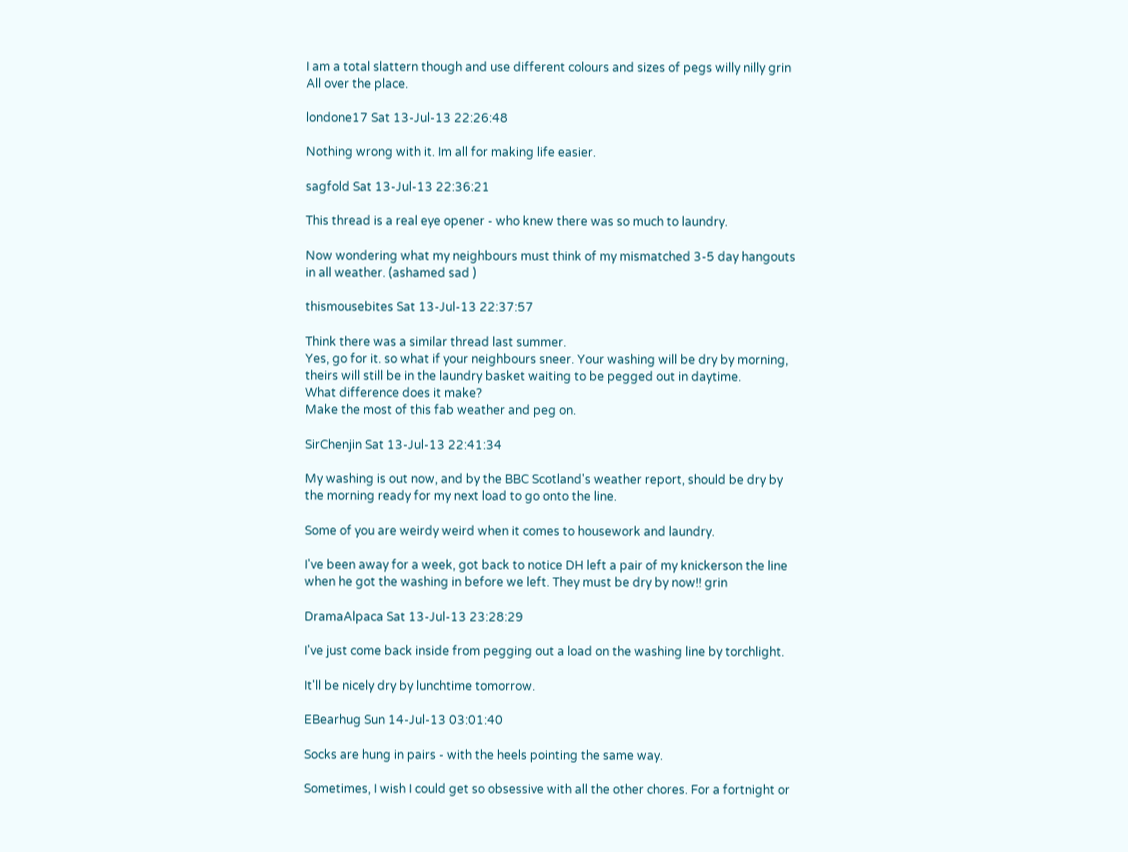I am a total slattern though and use different colours and sizes of pegs willy nilly grin All over the place.

londone17 Sat 13-Jul-13 22:26:48

Nothing wrong with it. Im all for making life easier.

sagfold Sat 13-Jul-13 22:36:21

This thread is a real eye opener - who knew there was so much to laundry.

Now wondering what my neighbours must think of my mismatched 3-5 day hangouts in all weather. (ashamed sad )

thismousebites Sat 13-Jul-13 22:37:57

Think there was a similar thread last summer.
Yes, go for it. so what if your neighbours sneer. Your washing will be dry by morning, theirs will still be in the laundry basket waiting to be pegged out in daytime.
What difference does it make?
Make the most of this fab weather and peg on.

SirChenjin Sat 13-Jul-13 22:41:34

My washing is out now, and by the BBC Scotland's weather report, should be dry by the morning ready for my next load to go onto the line.

Some of you are weirdy weird when it comes to housework and laundry.

I've been away for a week, got back to notice DH left a pair of my knickerson the line when he got the washing in before we left. They must be dry by now!! grin

DramaAlpaca Sat 13-Jul-13 23:28:29

I've just come back inside from pegging out a load on the washing line by torchlight.

It'll be nicely dry by lunchtime tomorrow.

EBearhug Sun 14-Jul-13 03:01:40

Socks are hung in pairs - with the heels pointing the same way.

Sometimes, I wish I could get so obsessive with all the other chores. For a fortnight or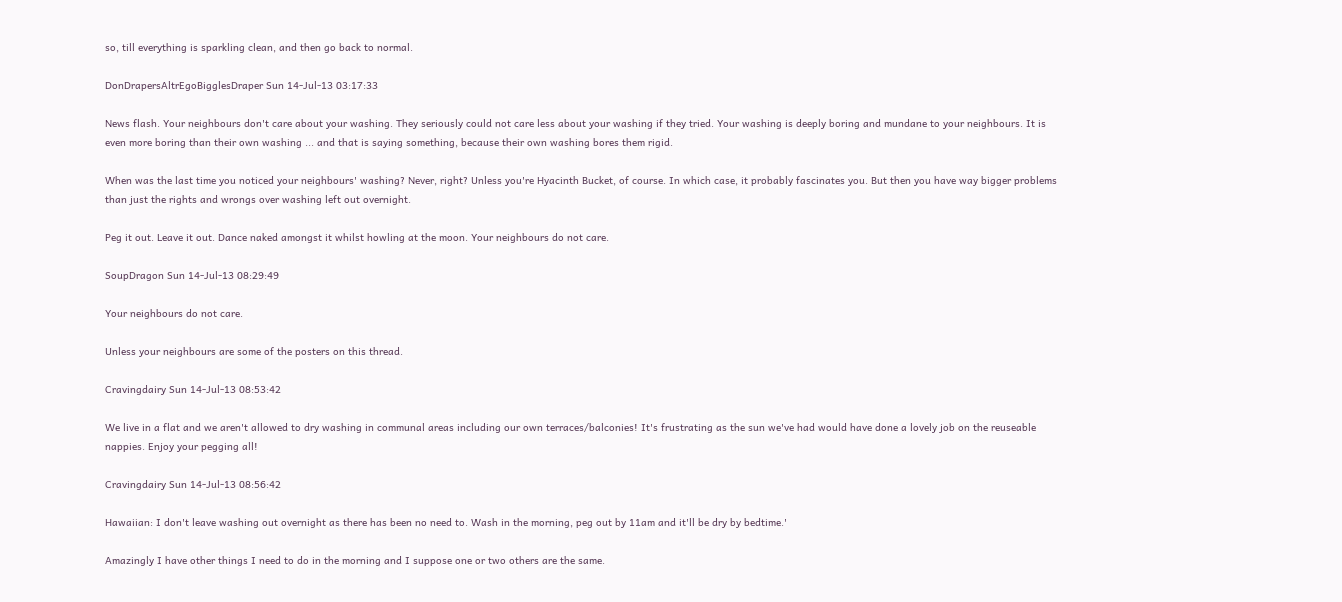so, till everything is sparkling clean, and then go back to normal.

DonDrapersAltrEgoBigglesDraper Sun 14-Jul-13 03:17:33

News flash. Your neighbours don't care about your washing. They seriously could not care less about your washing if they tried. Your washing is deeply boring and mundane to your neighbours. It is even more boring than their own washing ... and that is saying something, because their own washing bores them rigid.

When was the last time you noticed your neighbours' washing? Never, right? Unless you're Hyacinth Bucket, of course. In which case, it probably fascinates you. But then you have way bigger problems than just the rights and wrongs over washing left out overnight.

Peg it out. Leave it out. Dance naked amongst it whilst howling at the moon. Your neighbours do not care.

SoupDragon Sun 14-Jul-13 08:29:49

Your neighbours do not care.

Unless your neighbours are some of the posters on this thread.

Cravingdairy Sun 14-Jul-13 08:53:42

We live in a flat and we aren't allowed to dry washing in communal areas including our own terraces/balconies! It's frustrating as the sun we've had would have done a lovely job on the reuseable nappies. Enjoy your pegging all!

Cravingdairy Sun 14-Jul-13 08:56:42

Hawaiian: I don't leave washing out overnight as there has been no need to. Wash in the morning, peg out by 11am and it'll be dry by bedtime.'

Amazingly I have other things I need to do in the morning and I suppose one or two others are the same.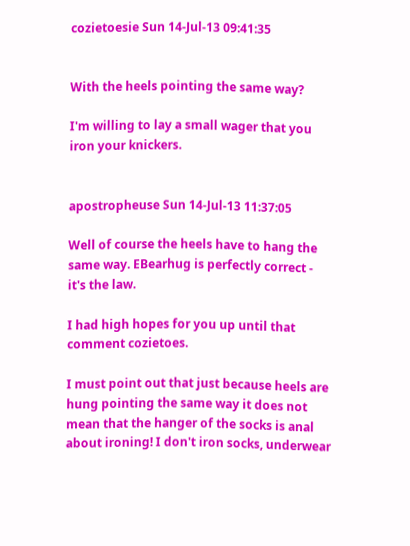cozietoesie Sun 14-Jul-13 09:41:35


With the heels pointing the same way?

I'm willing to lay a small wager that you iron your knickers.


apostropheuse Sun 14-Jul-13 11:37:05

Well of course the heels have to hang the same way. EBearhug is perfectly correct - it's the law.

I had high hopes for you up until that comment cozietoes.

I must point out that just because heels are hung pointing the same way it does not mean that the hanger of the socks is anal about ironing! I don't iron socks, underwear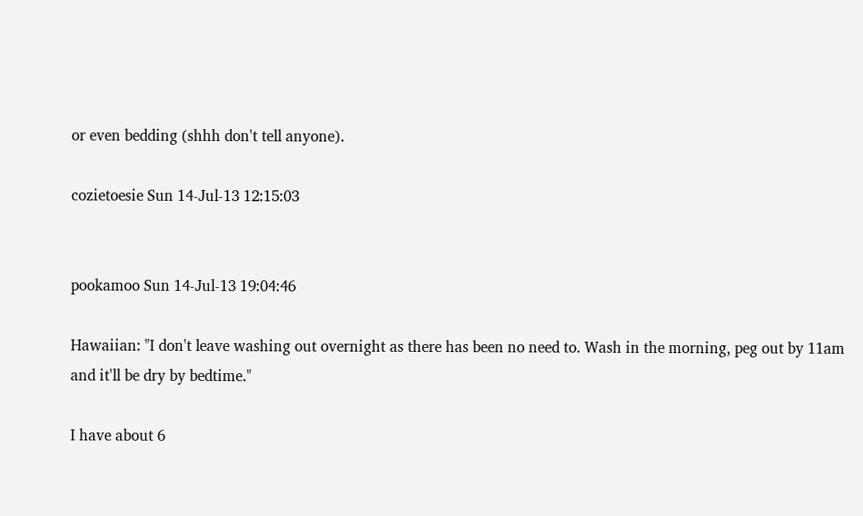or even bedding (shhh don't tell anyone).

cozietoesie Sun 14-Jul-13 12:15:03


pookamoo Sun 14-Jul-13 19:04:46

Hawaiian: "I don't leave washing out overnight as there has been no need to. Wash in the morning, peg out by 11am and it'll be dry by bedtime."

I have about 6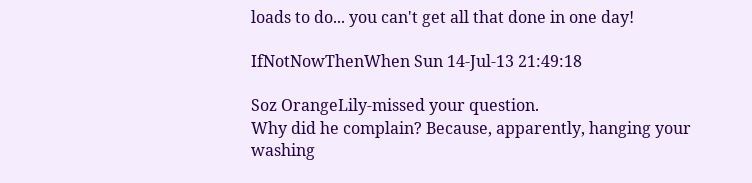loads to do... you can't get all that done in one day!

IfNotNowThenWhen Sun 14-Jul-13 21:49:18

Soz OrangeLily-missed your question.
Why did he complain? Because, apparently, hanging your washing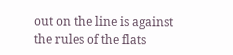out on the line is against the rules of the flats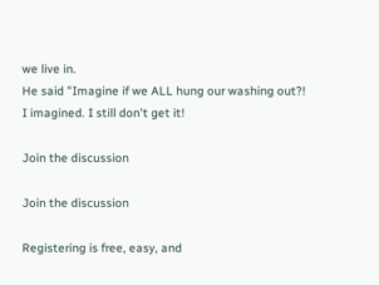we live in.
He said "Imagine if we ALL hung our washing out?!
I imagined. I still don't get it!

Join the discussion

Join the discussion

Registering is free, easy, and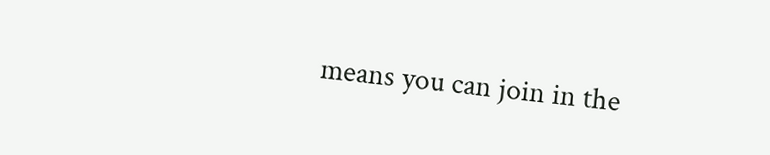means you can join in the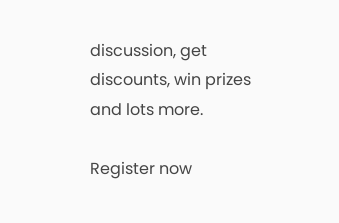discussion, get discounts, win prizes and lots more.

Register now